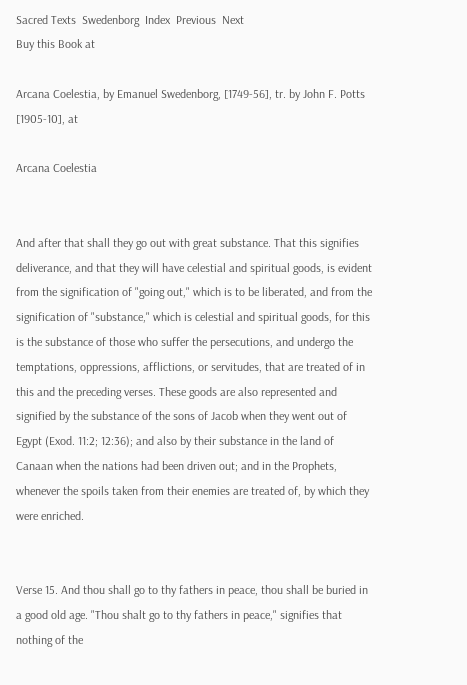Sacred Texts  Swedenborg  Index  Previous  Next
Buy this Book at

Arcana Coelestia, by Emanuel Swedenborg, [1749-56], tr. by John F. Potts [1905-10], at

Arcana Coelestia


And after that shall they go out with great substance. That this signifies deliverance, and that they will have celestial and spiritual goods, is evident from the signification of "going out," which is to be liberated, and from the signification of "substance," which is celestial and spiritual goods, for this is the substance of those who suffer the persecutions, and undergo the temptations, oppressions, afflictions, or servitudes, that are treated of in this and the preceding verses. These goods are also represented and signified by the substance of the sons of Jacob when they went out of Egypt (Exod. 11:2; 12:36); and also by their substance in the land of Canaan when the nations had been driven out; and in the Prophets, whenever the spoils taken from their enemies are treated of, by which they were enriched.


Verse 15. And thou shall go to thy fathers in peace, thou shall be buried in a good old age. "Thou shalt go to thy fathers in peace," signifies that nothing of the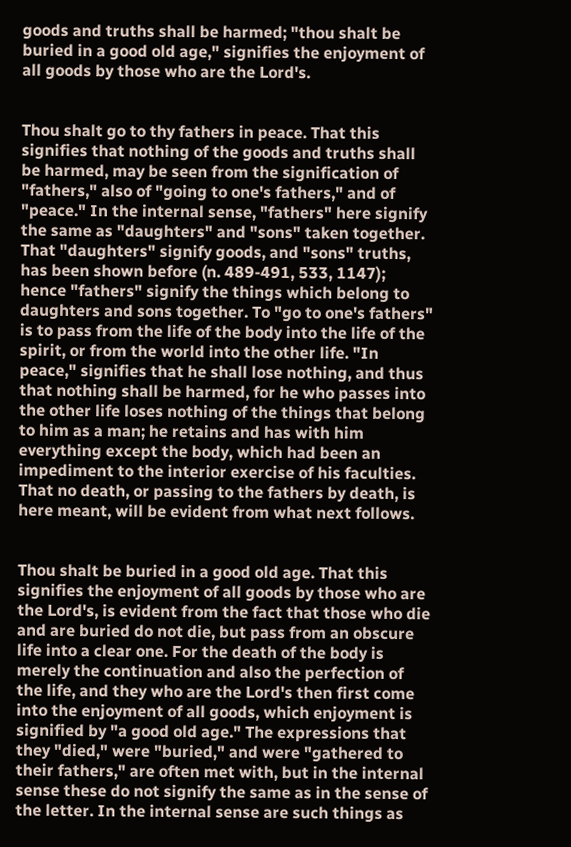goods and truths shall be harmed; "thou shalt be buried in a good old age," signifies the enjoyment of all goods by those who are the Lord's.


Thou shalt go to thy fathers in peace. That this signifies that nothing of the goods and truths shall be harmed, may be seen from the signification of "fathers," also of "going to one's fathers," and of "peace." In the internal sense, "fathers" here signify the same as "daughters" and "sons" taken together. That "daughters" signify goods, and "sons" truths, has been shown before (n. 489-491, 533, 1147); hence "fathers" signify the things which belong to daughters and sons together. To "go to one's fathers" is to pass from the life of the body into the life of the spirit, or from the world into the other life. "In peace," signifies that he shall lose nothing, and thus that nothing shall be harmed, for he who passes into the other life loses nothing of the things that belong to him as a man; he retains and has with him everything except the body, which had been an impediment to the interior exercise of his faculties. That no death, or passing to the fathers by death, is here meant, will be evident from what next follows.


Thou shalt be buried in a good old age. That this signifies the enjoyment of all goods by those who are the Lord's, is evident from the fact that those who die and are buried do not die, but pass from an obscure life into a clear one. For the death of the body is merely the continuation and also the perfection of the life, and they who are the Lord's then first come into the enjoyment of all goods, which enjoyment is signified by "a good old age." The expressions that they "died," were "buried," and were "gathered to their fathers," are often met with, but in the internal sense these do not signify the same as in the sense of the letter. In the internal sense are such things as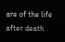are of the life after death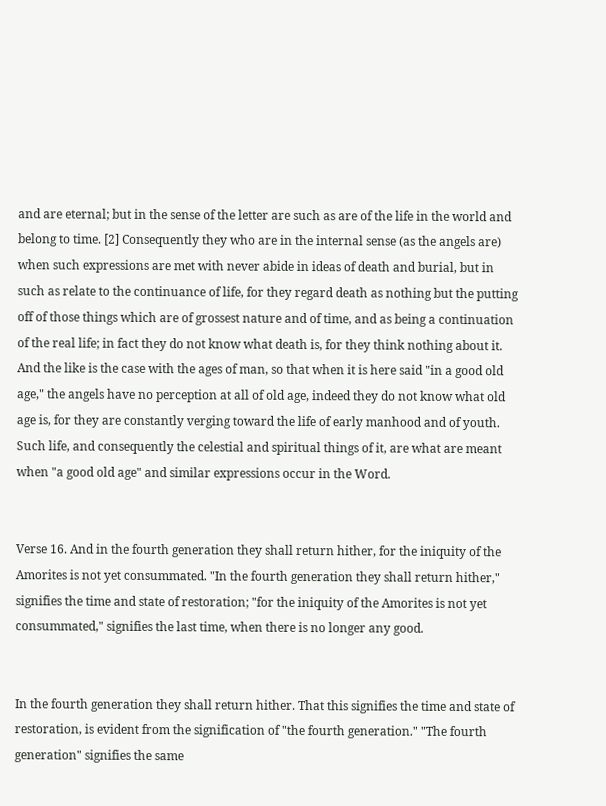and are eternal; but in the sense of the letter are such as are of the life in the world and belong to time. [2] Consequently they who are in the internal sense (as the angels are) when such expressions are met with never abide in ideas of death and burial, but in such as relate to the continuance of life, for they regard death as nothing but the putting off of those things which are of grossest nature and of time, and as being a continuation of the real life; in fact they do not know what death is, for they think nothing about it. And the like is the case with the ages of man, so that when it is here said "in a good old age," the angels have no perception at all of old age, indeed they do not know what old age is, for they are constantly verging toward the life of early manhood and of youth. Such life, and consequently the celestial and spiritual things of it, are what are meant when "a good old age" and similar expressions occur in the Word.


Verse 16. And in the fourth generation they shall return hither, for the iniquity of the Amorites is not yet consummated. "In the fourth generation they shall return hither," signifies the time and state of restoration; "for the iniquity of the Amorites is not yet consummated," signifies the last time, when there is no longer any good.


In the fourth generation they shall return hither. That this signifies the time and state of restoration, is evident from the signification of "the fourth generation." "The fourth generation" signifies the same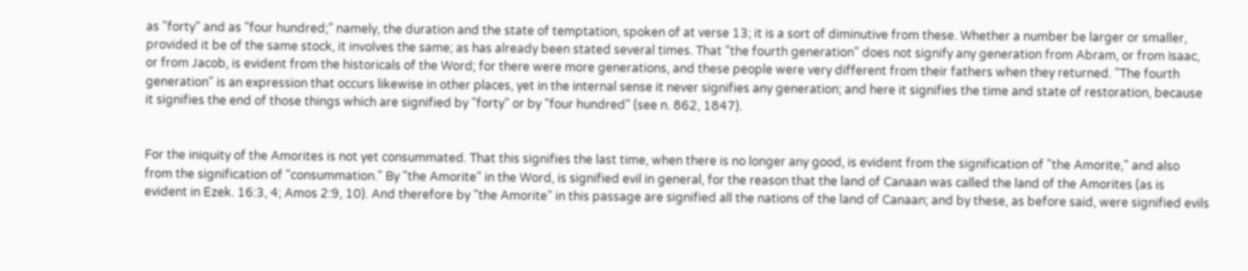as "forty" and as "four hundred;" namely, the duration and the state of temptation, spoken of at verse 13; it is a sort of diminutive from these. Whether a number be larger or smaller, provided it be of the same stock, it involves the same; as has already been stated several times. That "the fourth generation" does not signify any generation from Abram, or from Isaac, or from Jacob, is evident from the historicals of the Word; for there were more generations, and these people were very different from their fathers when they returned. "The fourth generation" is an expression that occurs likewise in other places, yet in the internal sense it never signifies any generation; and here it signifies the time and state of restoration, because it signifies the end of those things which are signified by "forty" or by "four hundred" (see n. 862, 1847).


For the iniquity of the Amorites is not yet consummated. That this signifies the last time, when there is no longer any good, is evident from the signification of "the Amorite," and also from the signification of "consummation." By "the Amorite" in the Word, is signified evil in general, for the reason that the land of Canaan was called the land of the Amorites (as is evident in Ezek. 16:3, 4; Amos 2:9, 10). And therefore by "the Amorite" in this passage are signified all the nations of the land of Canaan; and by these, as before said, were signified evils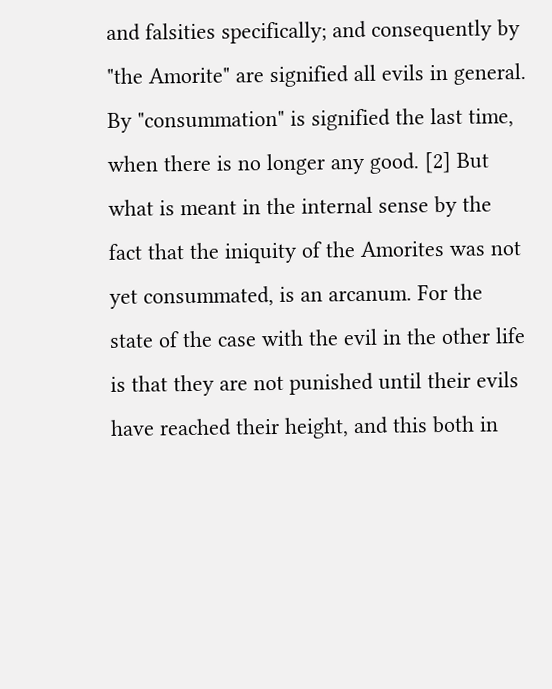and falsities specifically; and consequently by "the Amorite" are signified all evils in general. By "consummation" is signified the last time, when there is no longer any good. [2] But what is meant in the internal sense by the fact that the iniquity of the Amorites was not yet consummated, is an arcanum. For the state of the case with the evil in the other life is that they are not punished until their evils have reached their height, and this both in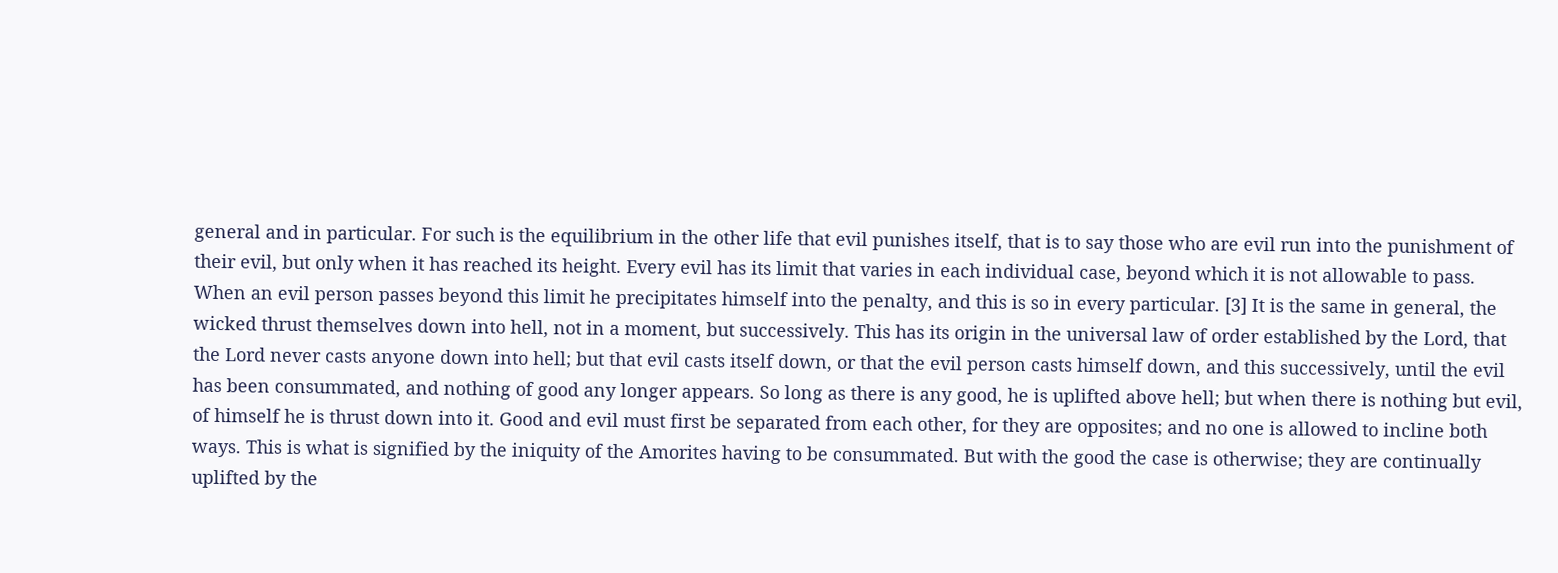general and in particular. For such is the equilibrium in the other life that evil punishes itself, that is to say those who are evil run into the punishment of their evil, but only when it has reached its height. Every evil has its limit that varies in each individual case, beyond which it is not allowable to pass. When an evil person passes beyond this limit he precipitates himself into the penalty, and this is so in every particular. [3] It is the same in general, the wicked thrust themselves down into hell, not in a moment, but successively. This has its origin in the universal law of order established by the Lord, that the Lord never casts anyone down into hell; but that evil casts itself down, or that the evil person casts himself down, and this successively, until the evil has been consummated, and nothing of good any longer appears. So long as there is any good, he is uplifted above hell; but when there is nothing but evil, of himself he is thrust down into it. Good and evil must first be separated from each other, for they are opposites; and no one is allowed to incline both ways. This is what is signified by the iniquity of the Amorites having to be consummated. But with the good the case is otherwise; they are continually uplifted by the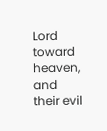Lord toward heaven, and their evil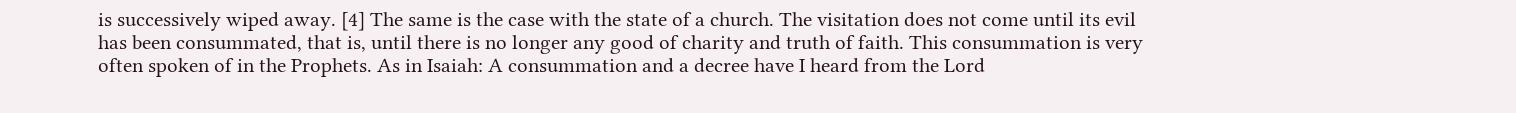is successively wiped away. [4] The same is the case with the state of a church. The visitation does not come until its evil has been consummated, that is, until there is no longer any good of charity and truth of faith. This consummation is very often spoken of in the Prophets. As in Isaiah: A consummation and a decree have I heard from the Lord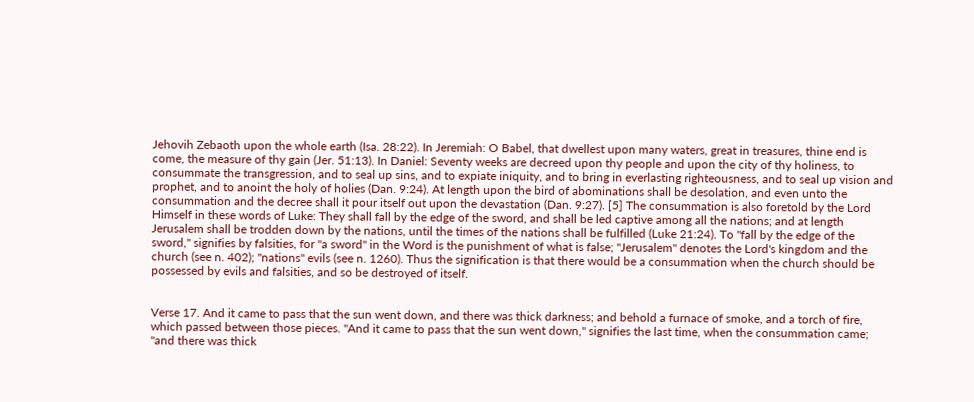Jehovih Zebaoth upon the whole earth (Isa. 28:22). In Jeremiah: O Babel, that dwellest upon many waters, great in treasures, thine end is come, the measure of thy gain (Jer. 51:13). In Daniel: Seventy weeks are decreed upon thy people and upon the city of thy holiness, to consummate the transgression, and to seal up sins, and to expiate iniquity, and to bring in everlasting righteousness, and to seal up vision and prophet, and to anoint the holy of holies (Dan. 9:24). At length upon the bird of abominations shall be desolation, and even unto the consummation and the decree shall it pour itself out upon the devastation (Dan. 9:27). [5] The consummation is also foretold by the Lord Himself in these words of Luke: They shall fall by the edge of the sword, and shall be led captive among all the nations; and at length Jerusalem shall be trodden down by the nations, until the times of the nations shall be fulfilled (Luke 21:24). To "fall by the edge of the sword," signifies by falsities, for "a sword" in the Word is the punishment of what is false; "Jerusalem" denotes the Lord's kingdom and the church (see n. 402); "nations" evils (see n. 1260). Thus the signification is that there would be a consummation when the church should be possessed by evils and falsities, and so be destroyed of itself.


Verse 17. And it came to pass that the sun went down, and there was thick darkness; and behold a furnace of smoke, and a torch of fire, which passed between those pieces. "And it came to pass that the sun went down," signifies the last time, when the consummation came; "and there was thick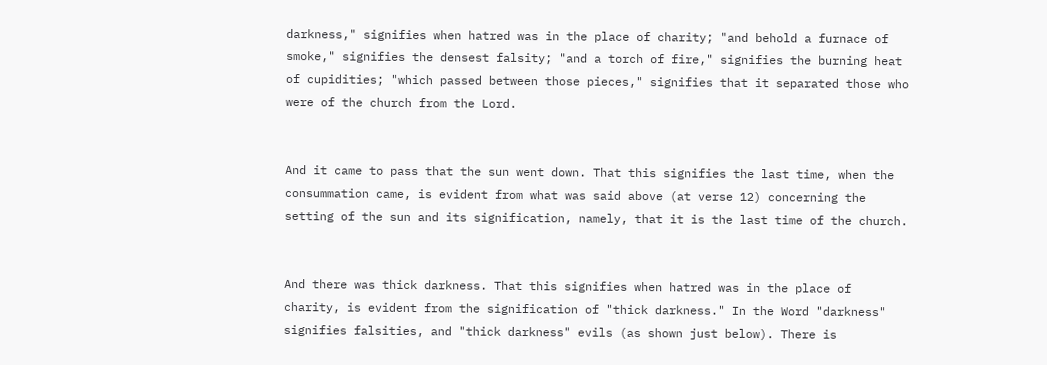darkness," signifies when hatred was in the place of charity; "and behold a furnace of smoke," signifies the densest falsity; "and a torch of fire," signifies the burning heat of cupidities; "which passed between those pieces," signifies that it separated those who were of the church from the Lord.


And it came to pass that the sun went down. That this signifies the last time, when the consummation came, is evident from what was said above (at verse 12) concerning the setting of the sun and its signification, namely, that it is the last time of the church.


And there was thick darkness. That this signifies when hatred was in the place of charity, is evident from the signification of "thick darkness." In the Word "darkness" signifies falsities, and "thick darkness" evils (as shown just below). There is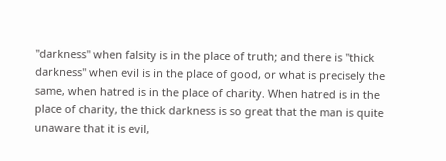"darkness" when falsity is in the place of truth; and there is "thick darkness" when evil is in the place of good, or what is precisely the same, when hatred is in the place of charity. When hatred is in the place of charity, the thick darkness is so great that the man is quite unaware that it is evil,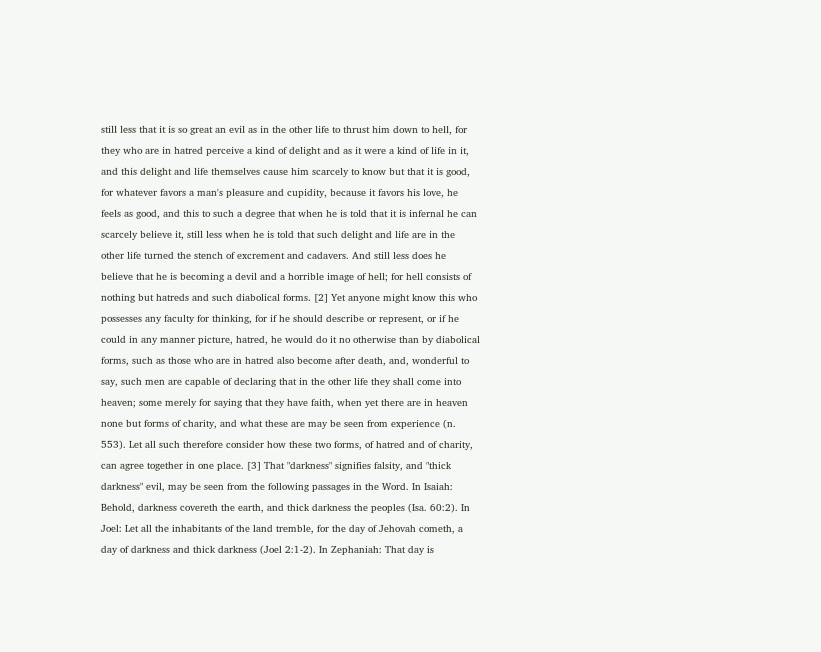still less that it is so great an evil as in the other life to thrust him down to hell, for they who are in hatred perceive a kind of delight and as it were a kind of life in it, and this delight and life themselves cause him scarcely to know but that it is good, for whatever favors a man's pleasure and cupidity, because it favors his love, he feels as good, and this to such a degree that when he is told that it is infernal he can scarcely believe it, still less when he is told that such delight and life are in the other life turned the stench of excrement and cadavers. And still less does he believe that he is becoming a devil and a horrible image of hell; for hell consists of nothing but hatreds and such diabolical forms. [2] Yet anyone might know this who possesses any faculty for thinking, for if he should describe or represent, or if he could in any manner picture, hatred, he would do it no otherwise than by diabolical forms, such as those who are in hatred also become after death, and, wonderful to say, such men are capable of declaring that in the other life they shall come into heaven; some merely for saying that they have faith, when yet there are in heaven none but forms of charity, and what these are may be seen from experience (n. 553). Let all such therefore consider how these two forms, of hatred and of charity, can agree together in one place. [3] That "darkness" signifies falsity, and "thick darkness" evil, may be seen from the following passages in the Word. In Isaiah: Behold, darkness covereth the earth, and thick darkness the peoples (Isa. 60:2). In Joel: Let all the inhabitants of the land tremble, for the day of Jehovah cometh, a day of darkness and thick darkness (Joel 2:1-2). In Zephaniah: That day is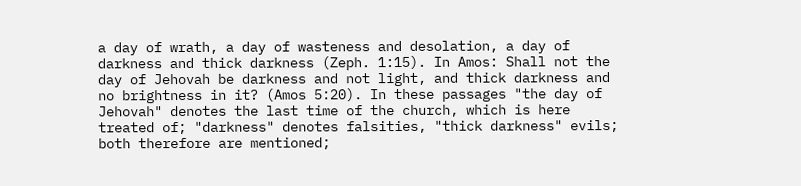a day of wrath, a day of wasteness and desolation, a day of darkness and thick darkness (Zeph. 1:15). In Amos: Shall not the day of Jehovah be darkness and not light, and thick darkness and no brightness in it? (Amos 5:20). In these passages "the day of Jehovah" denotes the last time of the church, which is here treated of; "darkness" denotes falsities, "thick darkness" evils; both therefore are mentioned;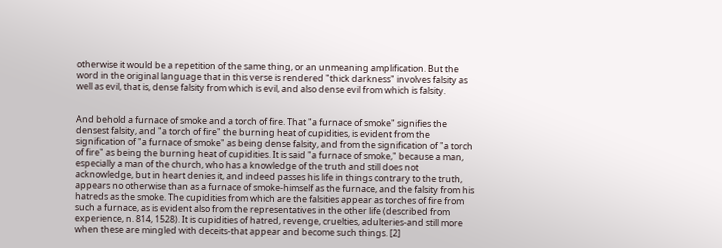otherwise it would be a repetition of the same thing, or an unmeaning amplification. But the word in the original language that in this verse is rendered "thick darkness" involves falsity as well as evil, that is, dense falsity from which is evil, and also dense evil from which is falsity.


And behold a furnace of smoke and a torch of fire. That "a furnace of smoke" signifies the densest falsity, and "a torch of fire" the burning heat of cupidities, is evident from the signification of "a furnace of smoke" as being dense falsity, and from the signification of "a torch of fire" as being the burning heat of cupidities. It is said "a furnace of smoke," because a man, especially a man of the church, who has a knowledge of the truth and still does not acknowledge, but in heart denies it, and indeed passes his life in things contrary to the truth, appears no otherwise than as a furnace of smoke-himself as the furnace, and the falsity from his hatreds as the smoke. The cupidities from which are the falsities appear as torches of fire from such a furnace, as is evident also from the representatives in the other life (described from experience, n. 814, 1528). It is cupidities of hatred, revenge, cruelties, adulteries-and still more when these are mingled with deceits-that appear and become such things. [2]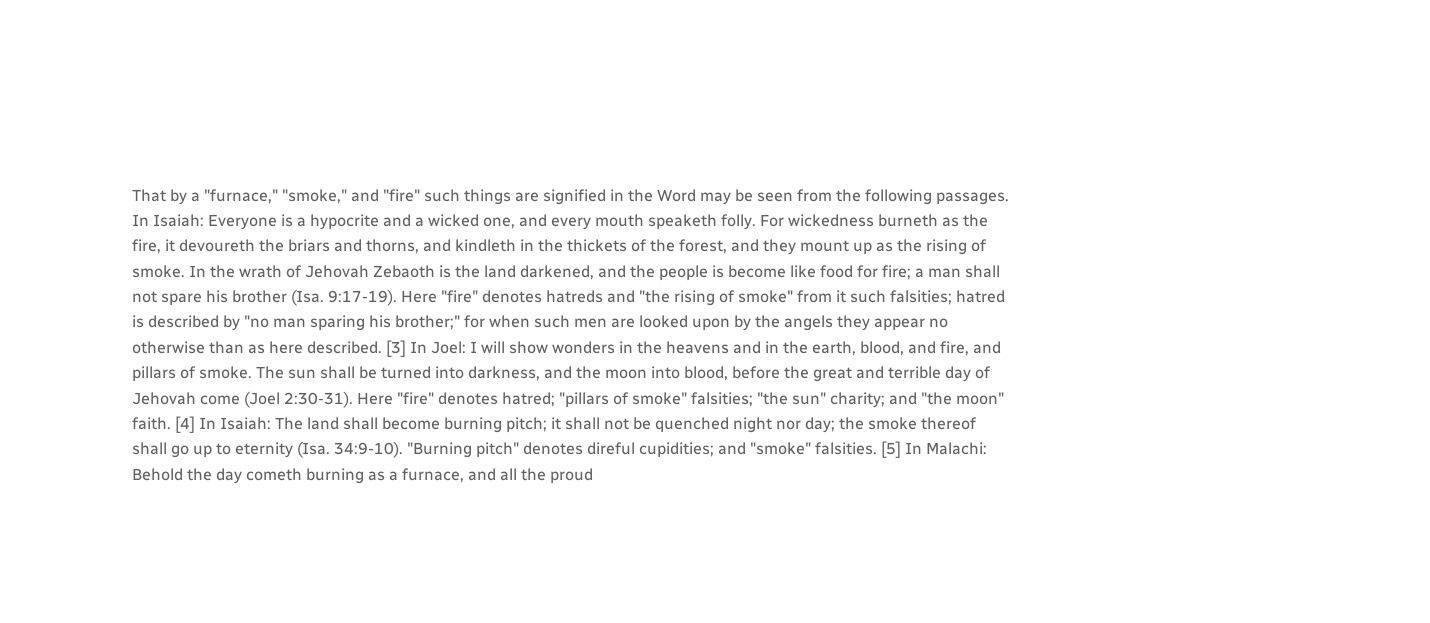That by a "furnace," "smoke," and "fire" such things are signified in the Word may be seen from the following passages. In Isaiah: Everyone is a hypocrite and a wicked one, and every mouth speaketh folly. For wickedness burneth as the fire, it devoureth the briars and thorns, and kindleth in the thickets of the forest, and they mount up as the rising of smoke. In the wrath of Jehovah Zebaoth is the land darkened, and the people is become like food for fire; a man shall not spare his brother (Isa. 9:17-19). Here "fire" denotes hatreds and "the rising of smoke" from it such falsities; hatred is described by "no man sparing his brother;" for when such men are looked upon by the angels they appear no otherwise than as here described. [3] In Joel: I will show wonders in the heavens and in the earth, blood, and fire, and pillars of smoke. The sun shall be turned into darkness, and the moon into blood, before the great and terrible day of Jehovah come (Joel 2:30-31). Here "fire" denotes hatred; "pillars of smoke" falsities; "the sun" charity; and "the moon" faith. [4] In Isaiah: The land shall become burning pitch; it shall not be quenched night nor day; the smoke thereof shall go up to eternity (Isa. 34:9-10). "Burning pitch" denotes direful cupidities; and "smoke" falsities. [5] In Malachi: Behold the day cometh burning as a furnace, and all the proud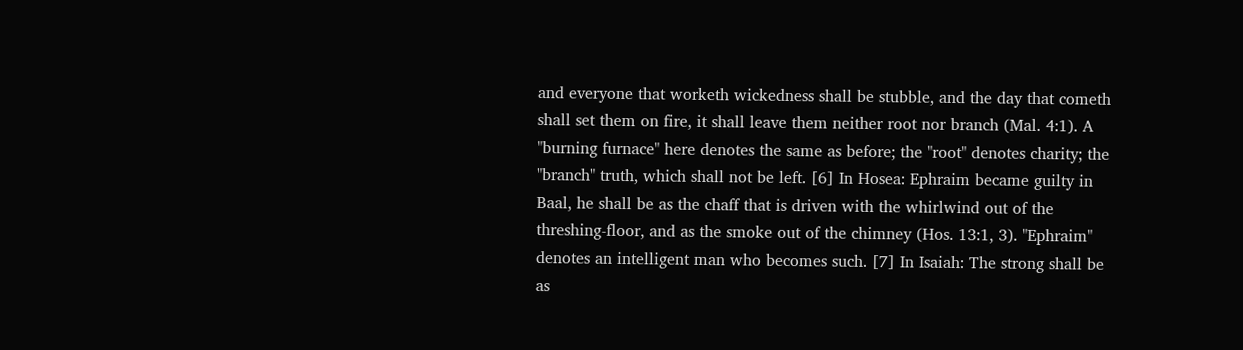and everyone that worketh wickedness shall be stubble, and the day that cometh shall set them on fire, it shall leave them neither root nor branch (Mal. 4:1). A "burning furnace" here denotes the same as before; the "root" denotes charity; the "branch" truth, which shall not be left. [6] In Hosea: Ephraim became guilty in Baal, he shall be as the chaff that is driven with the whirlwind out of the threshing-floor, and as the smoke out of the chimney (Hos. 13:1, 3). "Ephraim" denotes an intelligent man who becomes such. [7] In Isaiah: The strong shall be as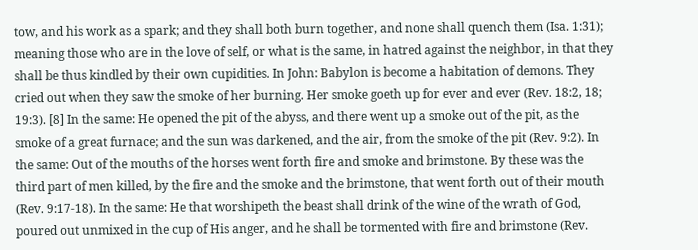tow, and his work as a spark; and they shall both burn together, and none shall quench them (Isa. 1:31); meaning those who are in the love of self, or what is the same, in hatred against the neighbor, in that they shall be thus kindled by their own cupidities. In John: Babylon is become a habitation of demons. They cried out when they saw the smoke of her burning. Her smoke goeth up for ever and ever (Rev. 18:2, 18; 19:3). [8] In the same: He opened the pit of the abyss, and there went up a smoke out of the pit, as the smoke of a great furnace; and the sun was darkened, and the air, from the smoke of the pit (Rev. 9:2). In the same: Out of the mouths of the horses went forth fire and smoke and brimstone. By these was the third part of men killed, by the fire and the smoke and the brimstone, that went forth out of their mouth (Rev. 9:17-18). In the same: He that worshipeth the beast shall drink of the wine of the wrath of God, poured out unmixed in the cup of His anger, and he shall be tormented with fire and brimstone (Rev.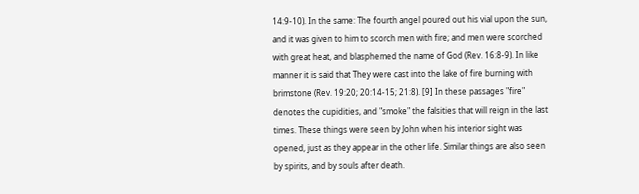14:9-10). In the same: The fourth angel poured out his vial upon the sun, and it was given to him to scorch men with fire; and men were scorched with great heat, and blasphemed the name of God (Rev. 16:8-9). In like manner it is said that They were cast into the lake of fire burning with brimstone (Rev. 19:20; 20:14-15; 21:8). [9] In these passages "fire" denotes the cupidities, and "smoke" the falsities that will reign in the last times. These things were seen by John when his interior sight was opened, just as they appear in the other life. Similar things are also seen by spirits, and by souls after death.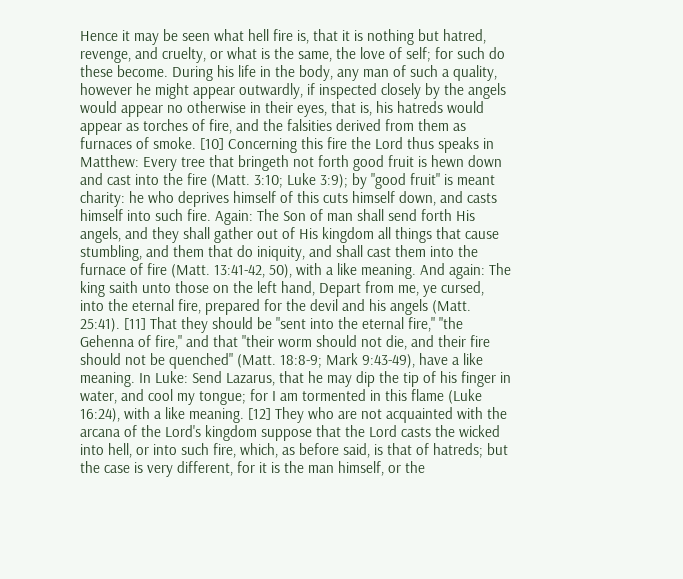Hence it may be seen what hell fire is, that it is nothing but hatred, revenge, and cruelty, or what is the same, the love of self; for such do these become. During his life in the body, any man of such a quality, however he might appear outwardly, if inspected closely by the angels would appear no otherwise in their eyes, that is, his hatreds would appear as torches of fire, and the falsities derived from them as furnaces of smoke. [10] Concerning this fire the Lord thus speaks in Matthew: Every tree that bringeth not forth good fruit is hewn down and cast into the fire (Matt. 3:10; Luke 3:9); by "good fruit" is meant charity: he who deprives himself of this cuts himself down, and casts himself into such fire. Again: The Son of man shall send forth His angels, and they shall gather out of His kingdom all things that cause stumbling, and them that do iniquity, and shall cast them into the furnace of fire (Matt. 13:41-42, 50), with a like meaning. And again: The king saith unto those on the left hand, Depart from me, ye cursed, into the eternal fire, prepared for the devil and his angels (Matt. 25:41). [11] That they should be "sent into the eternal fire," "the Gehenna of fire," and that "their worm should not die, and their fire should not be quenched" (Matt. 18:8-9; Mark 9:43-49), have a like meaning. In Luke: Send Lazarus, that he may dip the tip of his finger in water, and cool my tongue; for I am tormented in this flame (Luke 16:24), with a like meaning. [12] They who are not acquainted with the arcana of the Lord's kingdom suppose that the Lord casts the wicked into hell, or into such fire, which, as before said, is that of hatreds; but the case is very different, for it is the man himself, or the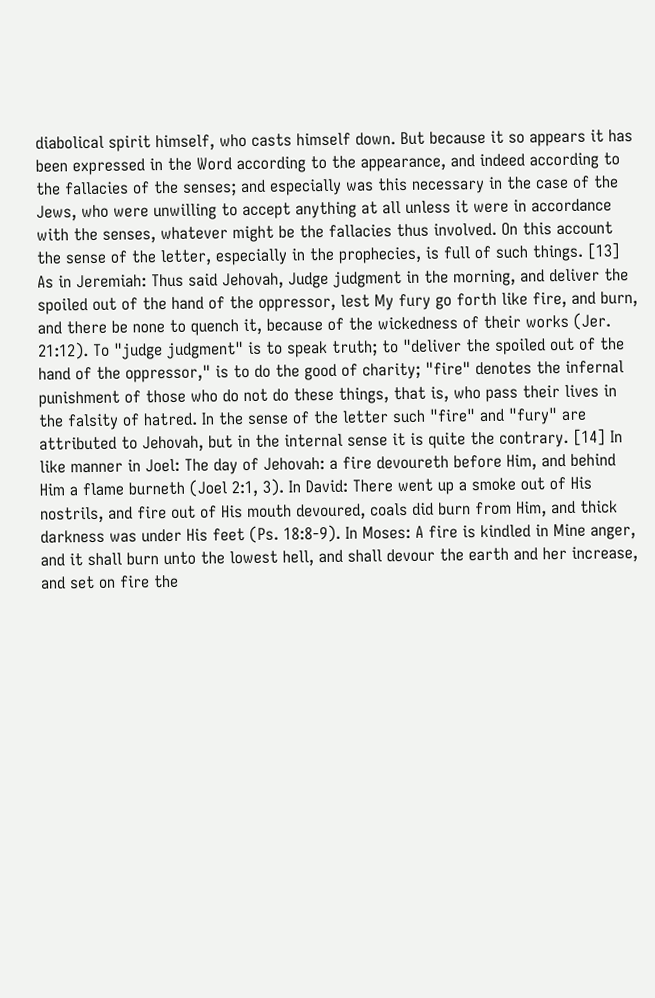diabolical spirit himself, who casts himself down. But because it so appears it has been expressed in the Word according to the appearance, and indeed according to the fallacies of the senses; and especially was this necessary in the case of the Jews, who were unwilling to accept anything at all unless it were in accordance with the senses, whatever might be the fallacies thus involved. On this account the sense of the letter, especially in the prophecies, is full of such things. [13] As in Jeremiah: Thus said Jehovah, Judge judgment in the morning, and deliver the spoiled out of the hand of the oppressor, lest My fury go forth like fire, and burn, and there be none to quench it, because of the wickedness of their works (Jer. 21:12). To "judge judgment" is to speak truth; to "deliver the spoiled out of the hand of the oppressor," is to do the good of charity; "fire" denotes the infernal punishment of those who do not do these things, that is, who pass their lives in the falsity of hatred. In the sense of the letter such "fire" and "fury" are attributed to Jehovah, but in the internal sense it is quite the contrary. [14] In like manner in Joel: The day of Jehovah: a fire devoureth before Him, and behind Him a flame burneth (Joel 2:1, 3). In David: There went up a smoke out of His nostrils, and fire out of His mouth devoured, coals did burn from Him, and thick darkness was under His feet (Ps. 18:8-9). In Moses: A fire is kindled in Mine anger, and it shall burn unto the lowest hell, and shall devour the earth and her increase, and set on fire the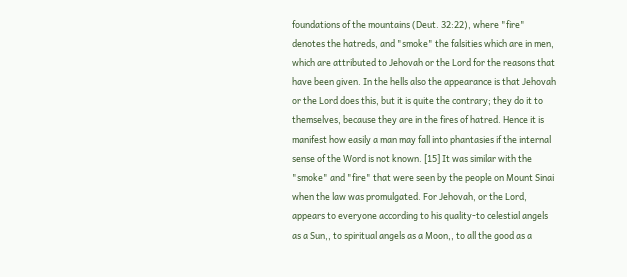foundations of the mountains (Deut. 32:22), where "fire" denotes the hatreds, and "smoke" the falsities which are in men, which are attributed to Jehovah or the Lord for the reasons that have been given. In the hells also the appearance is that Jehovah or the Lord does this, but it is quite the contrary; they do it to themselves, because they are in the fires of hatred. Hence it is manifest how easily a man may fall into phantasies if the internal sense of the Word is not known. [15] It was similar with the "smoke" and "fire" that were seen by the people on Mount Sinai when the law was promulgated. For Jehovah, or the Lord, appears to everyone according to his quality-to celestial angels as a Sun,, to spiritual angels as a Moon,, to all the good as a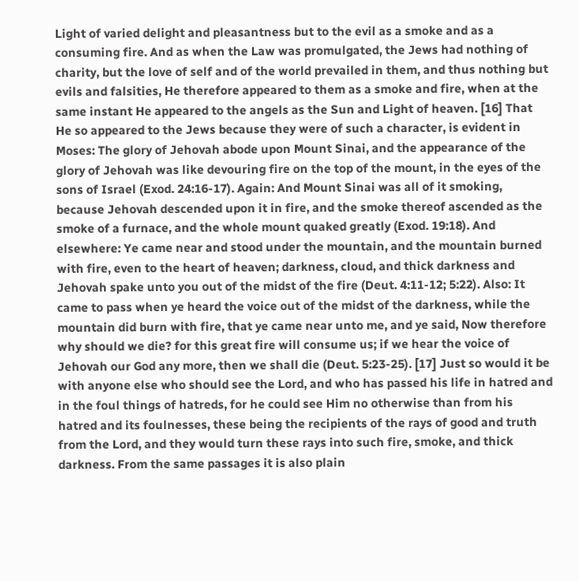Light of varied delight and pleasantness but to the evil as a smoke and as a consuming fire. And as when the Law was promulgated, the Jews had nothing of charity, but the love of self and of the world prevailed in them, and thus nothing but evils and falsities, He therefore appeared to them as a smoke and fire, when at the same instant He appeared to the angels as the Sun and Light of heaven. [16] That He so appeared to the Jews because they were of such a character, is evident in Moses: The glory of Jehovah abode upon Mount Sinai, and the appearance of the glory of Jehovah was like devouring fire on the top of the mount, in the eyes of the sons of Israel (Exod. 24:16-17). Again: And Mount Sinai was all of it smoking, because Jehovah descended upon it in fire, and the smoke thereof ascended as the smoke of a furnace, and the whole mount quaked greatly (Exod. 19:18). And elsewhere: Ye came near and stood under the mountain, and the mountain burned with fire, even to the heart of heaven; darkness, cloud, and thick darkness and Jehovah spake unto you out of the midst of the fire (Deut. 4:11-12; 5:22). Also: It came to pass when ye heard the voice out of the midst of the darkness, while the mountain did burn with fire, that ye came near unto me, and ye said, Now therefore why should we die? for this great fire will consume us; if we hear the voice of Jehovah our God any more, then we shall die (Deut. 5:23-25). [17] Just so would it be with anyone else who should see the Lord, and who has passed his life in hatred and in the foul things of hatreds, for he could see Him no otherwise than from his hatred and its foulnesses, these being the recipients of the rays of good and truth from the Lord, and they would turn these rays into such fire, smoke, and thick darkness. From the same passages it is also plain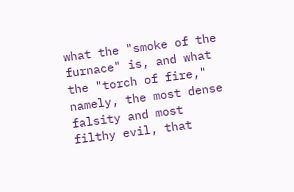what the "smoke of the furnace" is, and what the "torch of fire," namely, the most dense falsity and most filthy evil, that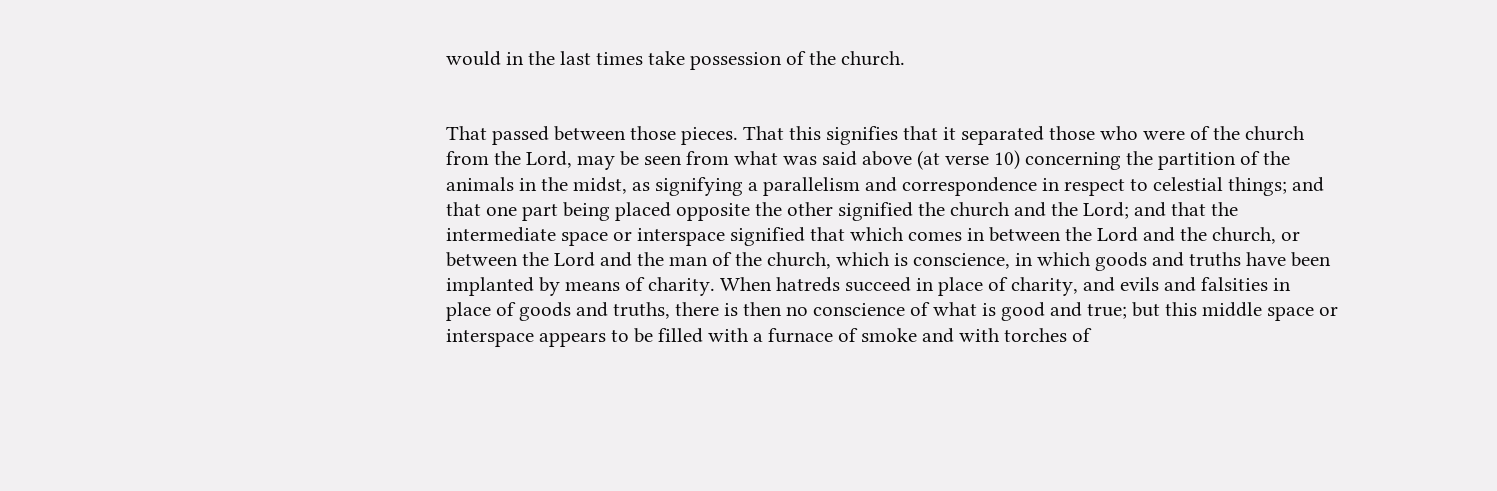would in the last times take possession of the church.


That passed between those pieces. That this signifies that it separated those who were of the church from the Lord, may be seen from what was said above (at verse 10) concerning the partition of the animals in the midst, as signifying a parallelism and correspondence in respect to celestial things; and that one part being placed opposite the other signified the church and the Lord; and that the intermediate space or interspace signified that which comes in between the Lord and the church, or between the Lord and the man of the church, which is conscience, in which goods and truths have been implanted by means of charity. When hatreds succeed in place of charity, and evils and falsities in place of goods and truths, there is then no conscience of what is good and true; but this middle space or interspace appears to be filled with a furnace of smoke and with torches of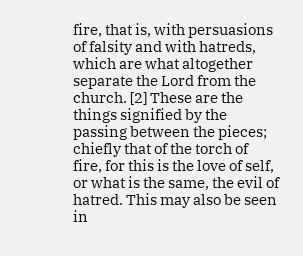fire, that is, with persuasions of falsity and with hatreds, which are what altogether separate the Lord from the church. [2] These are the things signified by the passing between the pieces; chiefly that of the torch of fire, for this is the love of self, or what is the same, the evil of hatred. This may also be seen in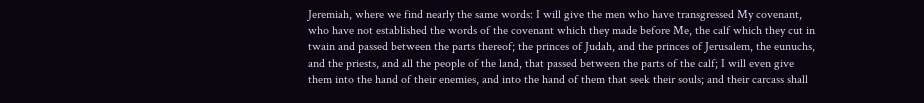Jeremiah, where we find nearly the same words: I will give the men who have transgressed My covenant, who have not established the words of the covenant which they made before Me, the calf which they cut in twain and passed between the parts thereof; the princes of Judah, and the princes of Jerusalem, the eunuchs, and the priests, and all the people of the land, that passed between the parts of the calf; I will even give them into the hand of their enemies, and into the hand of them that seek their souls; and their carcass shall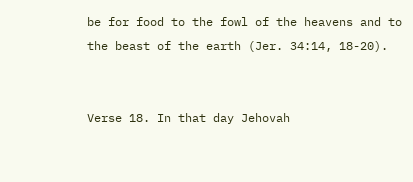be for food to the fowl of the heavens and to the beast of the earth (Jer. 34:14, 18-20).


Verse 18. In that day Jehovah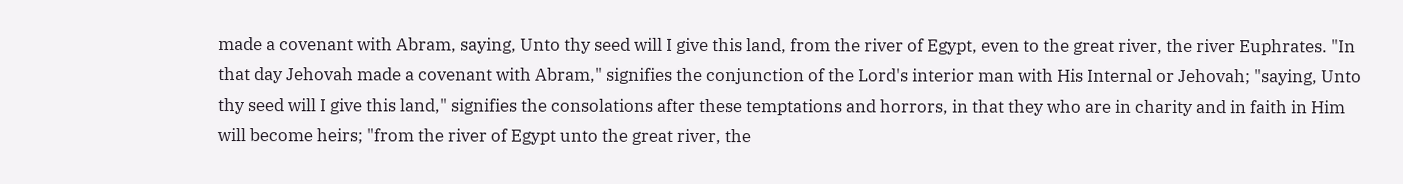made a covenant with Abram, saying, Unto thy seed will I give this land, from the river of Egypt, even to the great river, the river Euphrates. "In that day Jehovah made a covenant with Abram," signifies the conjunction of the Lord's interior man with His Internal or Jehovah; "saying, Unto thy seed will I give this land," signifies the consolations after these temptations and horrors, in that they who are in charity and in faith in Him will become heirs; "from the river of Egypt unto the great river, the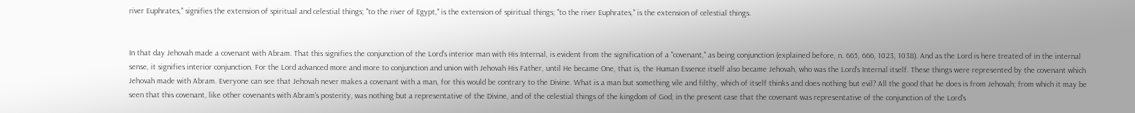river Euphrates," signifies the extension of spiritual and celestial things; "to the river of Egypt," is the extension of spiritual things; "to the river Euphrates," is the extension of celestial things.


In that day Jehovah made a covenant with Abram. That this signifies the conjunction of the Lord's interior man with His Internal, is evident from the signification of a "covenant," as being conjunction (explained before, n. 665, 666, 1023, 1038). And as the Lord is here treated of in the internal sense, it signifies interior conjunction. For the Lord advanced more and more to conjunction and union with Jehovah His Father, until He became One, that is, the Human Essence itself also became Jehovah, who was the Lord's Internal itself. These things were represented by the covenant which Jehovah made with Abram. Everyone can see that Jehovah never makes a covenant with a man, for this would be contrary to the Divine. What is a man but something vile and filthy, which of itself thinks and does nothing but evil? All the good that he does is from Jehovah; from which it may be seen that this covenant, like other covenants with Abram's posterity, was nothing but a representative of the Divine, and of the celestial things of the kingdom of God; in the present case that the covenant was representative of the conjunction of the Lord's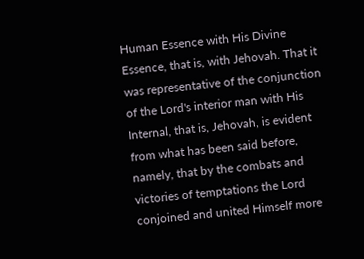Human Essence with His Divine Essence, that is, with Jehovah. That it was representative of the conjunction of the Lord's interior man with His Internal, that is, Jehovah, is evident from what has been said before, namely, that by the combats and victories of temptations the Lord conjoined and united Himself more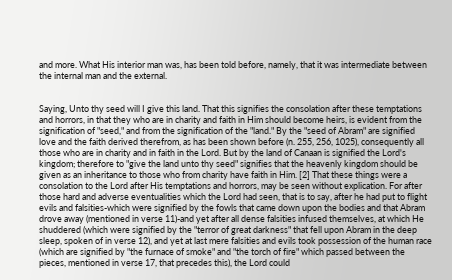and more. What His interior man was, has been told before, namely, that it was intermediate between the internal man and the external.


Saying, Unto thy seed will I give this land. That this signifies the consolation after these temptations and horrors, in that they who are in charity and faith in Him should become heirs, is evident from the signification of "seed," and from the signification of the "land." By the "seed of Abram" are signified love and the faith derived therefrom, as has been shown before (n. 255, 256, 1025), consequently all those who are in charity and in faith in the Lord. But by the land of Canaan is signified the Lord's kingdom; therefore to "give the land unto thy seed" signifies that the heavenly kingdom should be given as an inheritance to those who from charity have faith in Him. [2] That these things were a consolation to the Lord after His temptations and horrors, may be seen without explication. For after those hard and adverse eventualities which the Lord had seen, that is to say, after he had put to flight evils and falsities-which were signified by the fowls that came down upon the bodies and that Abram drove away (mentioned in verse 11)-and yet after all dense falsities infused themselves, at which He shuddered (which were signified by the "terror of great darkness" that fell upon Abram in the deep sleep, spoken of in verse 12), and yet at last mere falsities and evils took possession of the human race (which are signified by "the furnace of smoke" and "the torch of fire" which passed between the pieces, mentioned in verse 17, that precedes this), the Lord could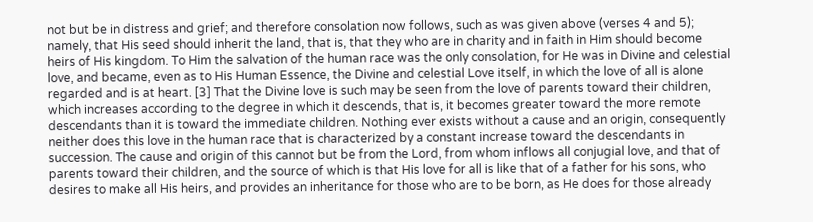not but be in distress and grief; and therefore consolation now follows, such as was given above (verses 4 and 5); namely, that His seed should inherit the land, that is, that they who are in charity and in faith in Him should become heirs of His kingdom. To Him the salvation of the human race was the only consolation, for He was in Divine and celestial love, and became, even as to His Human Essence, the Divine and celestial Love itself, in which the love of all is alone regarded and is at heart. [3] That the Divine love is such may be seen from the love of parents toward their children, which increases according to the degree in which it descends, that is, it becomes greater toward the more remote descendants than it is toward the immediate children. Nothing ever exists without a cause and an origin, consequently neither does this love in the human race that is characterized by a constant increase toward the descendants in succession. The cause and origin of this cannot but be from the Lord, from whom inflows all conjugial love, and that of parents toward their children, and the source of which is that His love for all is like that of a father for his sons, who desires to make all His heirs, and provides an inheritance for those who are to be born, as He does for those already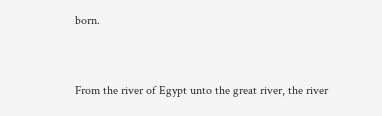born.


From the river of Egypt unto the great river, the river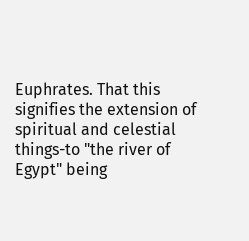Euphrates. That this signifies the extension of spiritual and celestial things-to "the river of Egypt" being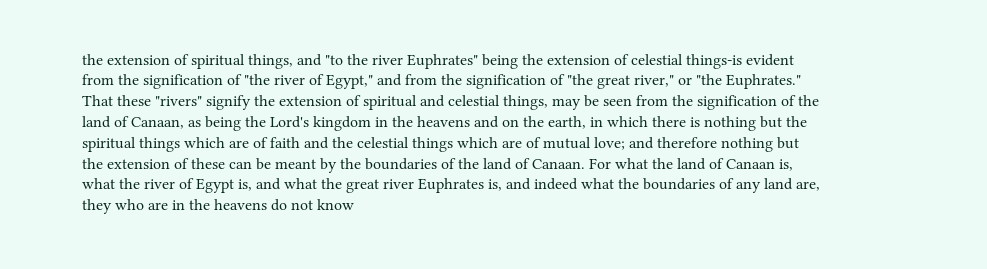the extension of spiritual things, and "to the river Euphrates" being the extension of celestial things-is evident from the signification of "the river of Egypt," and from the signification of "the great river," or "the Euphrates." That these "rivers" signify the extension of spiritual and celestial things, may be seen from the signification of the land of Canaan, as being the Lord's kingdom in the heavens and on the earth, in which there is nothing but the spiritual things which are of faith and the celestial things which are of mutual love; and therefore nothing but the extension of these can be meant by the boundaries of the land of Canaan. For what the land of Canaan is, what the river of Egypt is, and what the great river Euphrates is, and indeed what the boundaries of any land are, they who are in the heavens do not know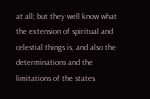at all; but they well know what the extension of spiritual and celestial things is, and also the determinations and the limitations of the states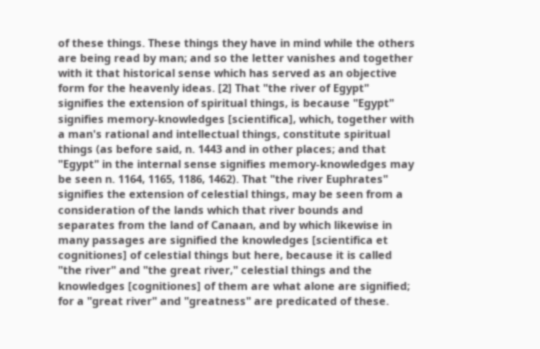of these things. These things they have in mind while the others are being read by man; and so the letter vanishes and together with it that historical sense which has served as an objective form for the heavenly ideas. [2] That "the river of Egypt" signifies the extension of spiritual things, is because "Egypt" signifies memory-knowledges [scientifica], which, together with a man's rational and intellectual things, constitute spiritual things (as before said, n. 1443 and in other places; and that "Egypt" in the internal sense signifies memory-knowledges may be seen n. 1164, 1165, 1186, 1462). That "the river Euphrates" signifies the extension of celestial things, may be seen from a consideration of the lands which that river bounds and separates from the land of Canaan, and by which likewise in many passages are signified the knowledges [scientifica et cognitiones] of celestial things but here, because it is called "the river" and "the great river," celestial things and the knowledges [cognitiones] of them are what alone are signified; for a "great river" and "greatness" are predicated of these.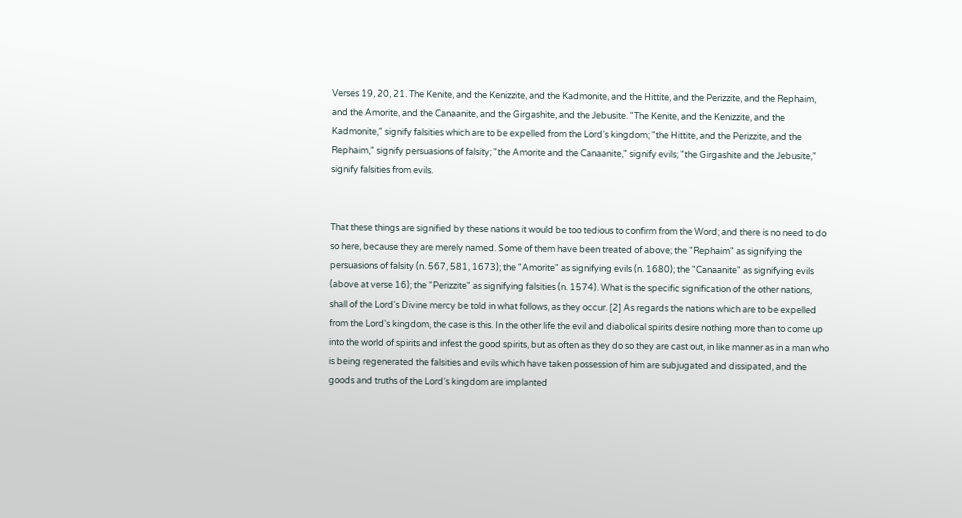Verses 19, 20, 21. The Kenite, and the Kenizzite, and the Kadmonite, and the Hittite, and the Perizzite, and the Rephaim, and the Amorite, and the Canaanite, and the Girgashite, and the Jebusite. "The Kenite, and the Kenizzite, and the Kadmonite," signify falsities which are to be expelled from the Lord's kingdom; "the Hittite, and the Perizzite, and the Rephaim," signify persuasions of falsity; "the Amorite and the Canaanite," signify evils; "the Girgashite and the Jebusite," signify falsities from evils.


That these things are signified by these nations it would be too tedious to confirm from the Word; and there is no need to do so here, because they are merely named. Some of them have been treated of above; the "Rephaim" as signifying the persuasions of falsity (n. 567, 581, 1673); the "Amorite" as signifying evils (n. 1680); the "Canaanite" as signifying evils (above at verse 16); the "Perizzite" as signifying falsities (n. 1574). What is the specific signification of the other nations, shall of the Lord's Divine mercy be told in what follows, as they occur. [2] As regards the nations which are to be expelled from the Lord's kingdom, the case is this. In the other life the evil and diabolical spirits desire nothing more than to come up into the world of spirits and infest the good spirits, but as often as they do so they are cast out, in like manner as in a man who is being regenerated the falsities and evils which have taken possession of him are subjugated and dissipated, and the goods and truths of the Lord's kingdom are implanted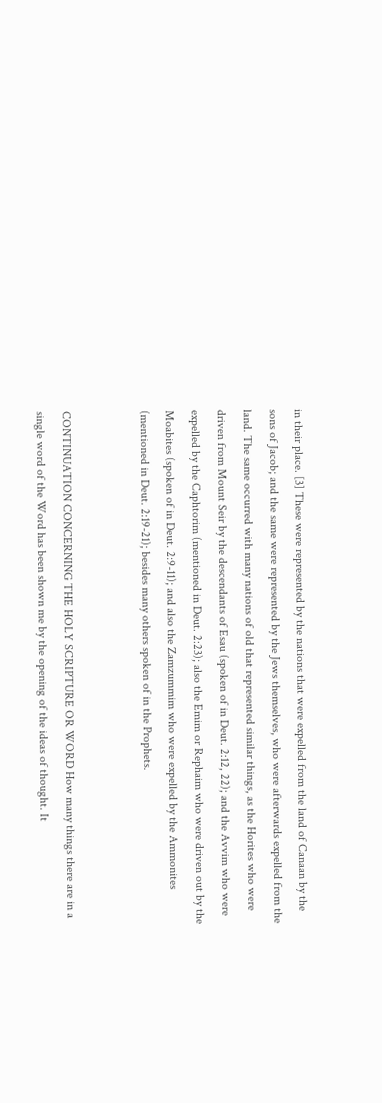in their place. [3] These were represented by the nations that were expelled from the land of Canaan by the sons of Jacob; and the same were represented by the Jews themselves, who were afterwards expelled from the land. The same occurred with many nations of old that represented similar things, as the Horites who were driven from Mount Seir by the descendants of Esau (spoken of in Deut. 2:12, 22); and the Avvim who were expelled by the Caphtorim (mentioned in Deut. 2:23); also the Emim or Rephaim who were driven out by the Moabites (spoken of in Deut. 2:9-11); and also the Zamzummim who were expelled by the Ammonites (mentioned in Deut. 2:19-21); besides many others spoken of in the Prophets.


CONTINUATION CONCERNING THE HOLY SCRIPTURE OR WORD How many things there are in a single word of the Word has been shown me by the opening of the ideas of thought. It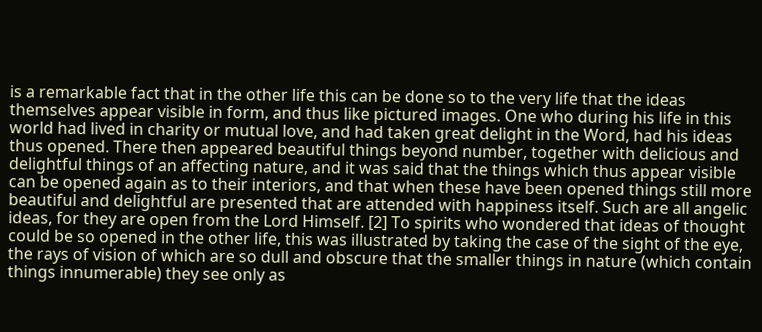is a remarkable fact that in the other life this can be done so to the very life that the ideas themselves appear visible in form, and thus like pictured images. One who during his life in this world had lived in charity or mutual love, and had taken great delight in the Word, had his ideas thus opened. There then appeared beautiful things beyond number, together with delicious and delightful things of an affecting nature, and it was said that the things which thus appear visible can be opened again as to their interiors, and that when these have been opened things still more beautiful and delightful are presented that are attended with happiness itself. Such are all angelic ideas, for they are open from the Lord Himself. [2] To spirits who wondered that ideas of thought could be so opened in the other life, this was illustrated by taking the case of the sight of the eye, the rays of vision of which are so dull and obscure that the smaller things in nature (which contain things innumerable) they see only as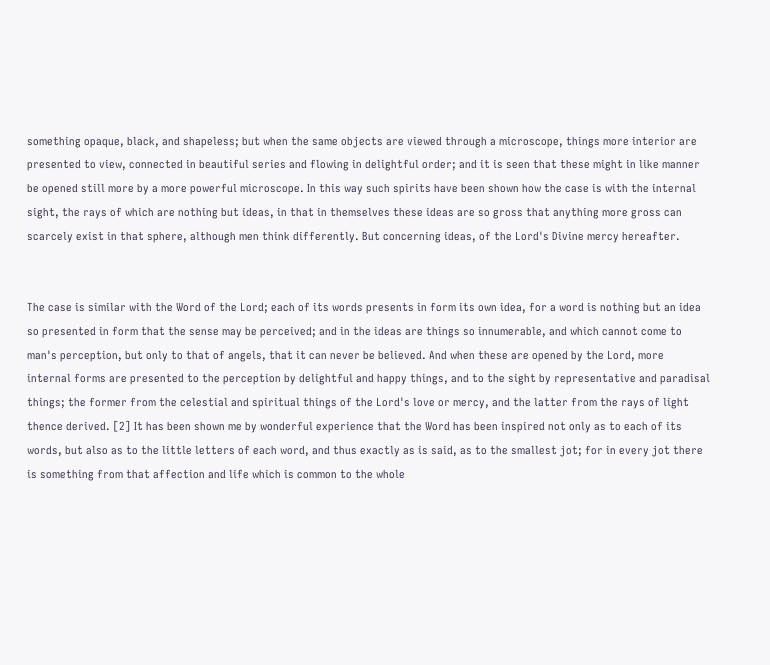something opaque, black, and shapeless; but when the same objects are viewed through a microscope, things more interior are presented to view, connected in beautiful series and flowing in delightful order; and it is seen that these might in like manner be opened still more by a more powerful microscope. In this way such spirits have been shown how the case is with the internal sight, the rays of which are nothing but ideas, in that in themselves these ideas are so gross that anything more gross can scarcely exist in that sphere, although men think differently. But concerning ideas, of the Lord's Divine mercy hereafter.


The case is similar with the Word of the Lord; each of its words presents in form its own idea, for a word is nothing but an idea so presented in form that the sense may be perceived; and in the ideas are things so innumerable, and which cannot come to man's perception, but only to that of angels, that it can never be believed. And when these are opened by the Lord, more internal forms are presented to the perception by delightful and happy things, and to the sight by representative and paradisal things; the former from the celestial and spiritual things of the Lord's love or mercy, and the latter from the rays of light thence derived. [2] It has been shown me by wonderful experience that the Word has been inspired not only as to each of its words, but also as to the little letters of each word, and thus exactly as is said, as to the smallest jot; for in every jot there is something from that affection and life which is common to the whole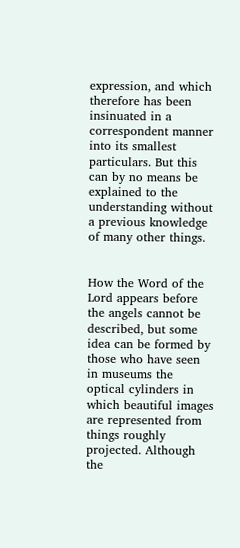expression, and which therefore has been insinuated in a correspondent manner into its smallest particulars. But this can by no means be explained to the understanding without a previous knowledge of many other things.


How the Word of the Lord appears before the angels cannot be described, but some idea can be formed by those who have seen in museums the optical cylinders in which beautiful images are represented from things roughly projected. Although the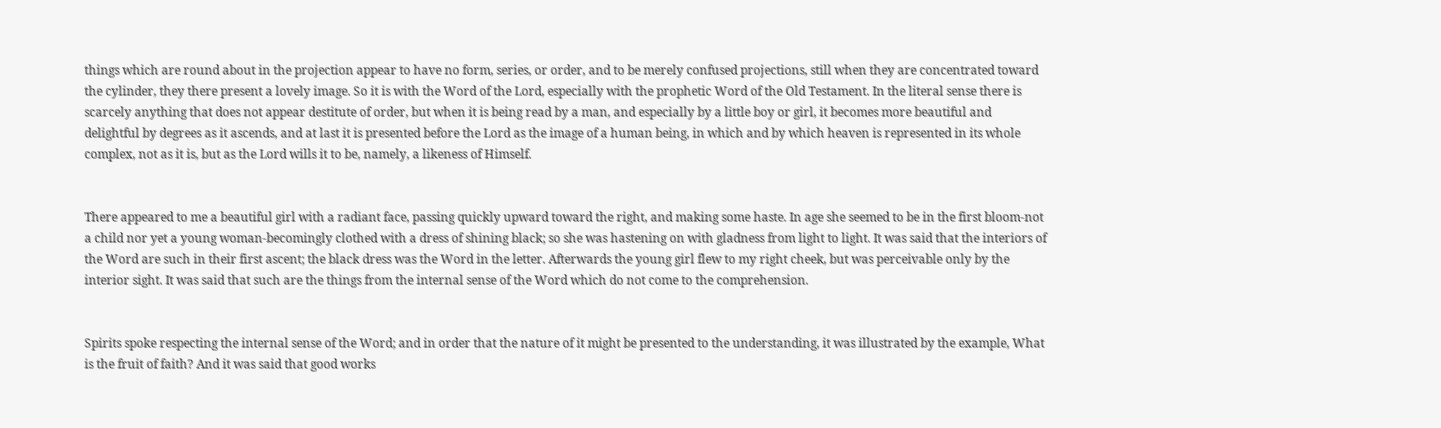things which are round about in the projection appear to have no form, series, or order, and to be merely confused projections, still when they are concentrated toward the cylinder, they there present a lovely image. So it is with the Word of the Lord, especially with the prophetic Word of the Old Testament. In the literal sense there is scarcely anything that does not appear destitute of order, but when it is being read by a man, and especially by a little boy or girl, it becomes more beautiful and delightful by degrees as it ascends, and at last it is presented before the Lord as the image of a human being, in which and by which heaven is represented in its whole complex, not as it is, but as the Lord wills it to be, namely, a likeness of Himself.


There appeared to me a beautiful girl with a radiant face, passing quickly upward toward the right, and making some haste. In age she seemed to be in the first bloom-not a child nor yet a young woman-becomingly clothed with a dress of shining black; so she was hastening on with gladness from light to light. It was said that the interiors of the Word are such in their first ascent; the black dress was the Word in the letter. Afterwards the young girl flew to my right cheek, but was perceivable only by the interior sight. It was said that such are the things from the internal sense of the Word which do not come to the comprehension.


Spirits spoke respecting the internal sense of the Word; and in order that the nature of it might be presented to the understanding, it was illustrated by the example, What is the fruit of faith? And it was said that good works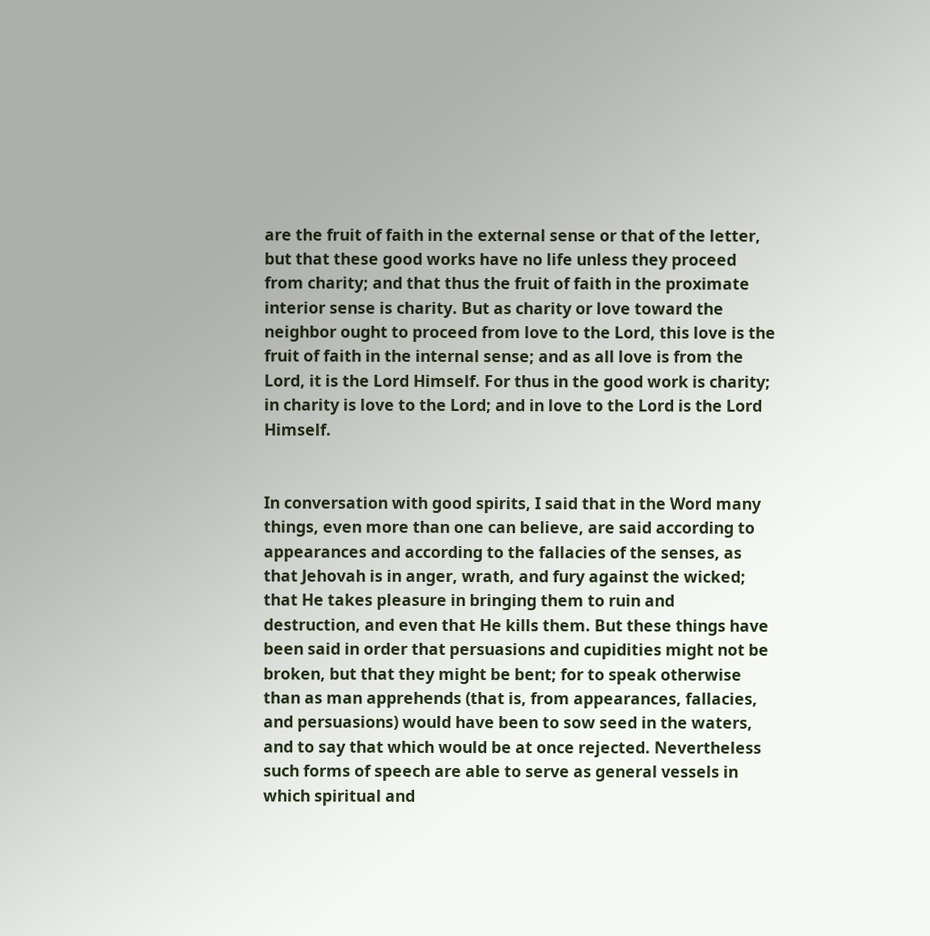are the fruit of faith in the external sense or that of the letter, but that these good works have no life unless they proceed from charity; and that thus the fruit of faith in the proximate interior sense is charity. But as charity or love toward the neighbor ought to proceed from love to the Lord, this love is the fruit of faith in the internal sense; and as all love is from the Lord, it is the Lord Himself. For thus in the good work is charity; in charity is love to the Lord; and in love to the Lord is the Lord Himself.


In conversation with good spirits, I said that in the Word many things, even more than one can believe, are said according to appearances and according to the fallacies of the senses, as that Jehovah is in anger, wrath, and fury against the wicked; that He takes pleasure in bringing them to ruin and destruction, and even that He kills them. But these things have been said in order that persuasions and cupidities might not be broken, but that they might be bent; for to speak otherwise than as man apprehends (that is, from appearances, fallacies, and persuasions) would have been to sow seed in the waters, and to say that which would be at once rejected. Nevertheless such forms of speech are able to serve as general vessels in which spiritual and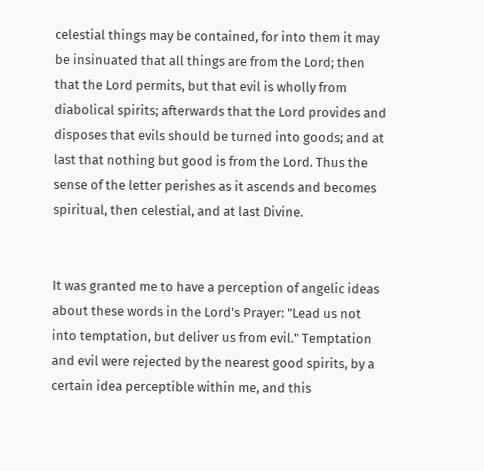celestial things may be contained, for into them it may be insinuated that all things are from the Lord; then that the Lord permits, but that evil is wholly from diabolical spirits; afterwards that the Lord provides and disposes that evils should be turned into goods; and at last that nothing but good is from the Lord. Thus the sense of the letter perishes as it ascends and becomes spiritual, then celestial, and at last Divine.


It was granted me to have a perception of angelic ideas about these words in the Lord's Prayer: "Lead us not into temptation, but deliver us from evil." Temptation and evil were rejected by the nearest good spirits, by a certain idea perceptible within me, and this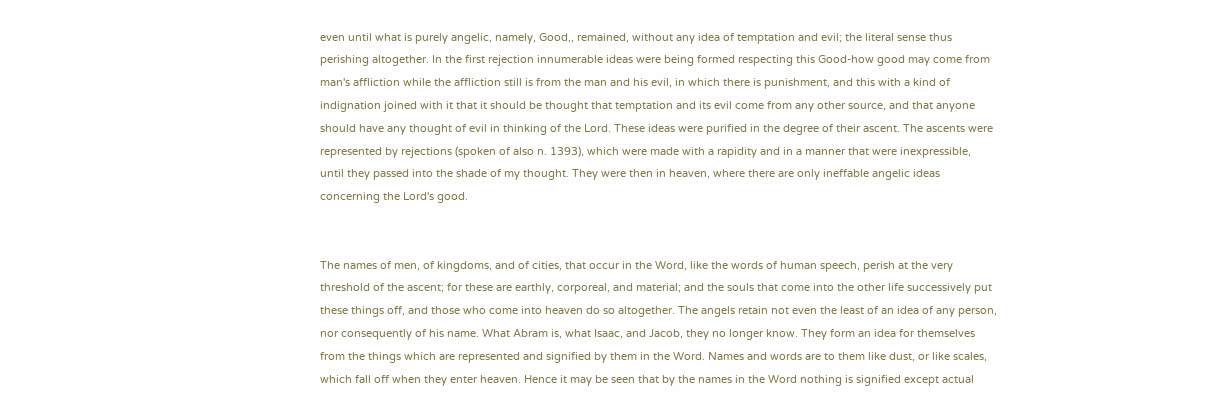even until what is purely angelic, namely, Good,, remained, without any idea of temptation and evil; the literal sense thus perishing altogether. In the first rejection innumerable ideas were being formed respecting this Good-how good may come from man's affliction while the affliction still is from the man and his evil, in which there is punishment, and this with a kind of indignation joined with it that it should be thought that temptation and its evil come from any other source, and that anyone should have any thought of evil in thinking of the Lord. These ideas were purified in the degree of their ascent. The ascents were represented by rejections (spoken of also n. 1393), which were made with a rapidity and in a manner that were inexpressible, until they passed into the shade of my thought. They were then in heaven, where there are only ineffable angelic ideas concerning the Lord's good.


The names of men, of kingdoms, and of cities, that occur in the Word, like the words of human speech, perish at the very threshold of the ascent; for these are earthly, corporeal, and material; and the souls that come into the other life successively put these things off, and those who come into heaven do so altogether. The angels retain not even the least of an idea of any person, nor consequently of his name. What Abram is, what Isaac, and Jacob, they no longer know. They form an idea for themselves from the things which are represented and signified by them in the Word. Names and words are to them like dust, or like scales, which fall off when they enter heaven. Hence it may be seen that by the names in the Word nothing is signified except actual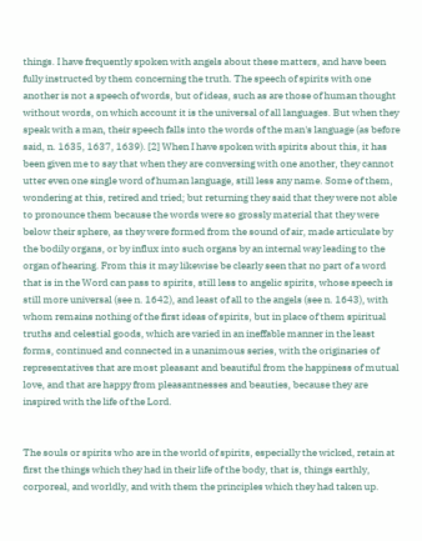things. I have frequently spoken with angels about these matters, and have been fully instructed by them concerning the truth. The speech of spirits with one another is not a speech of words, but of ideas, such as are those of human thought without words, on which account it is the universal of all languages. But when they speak with a man, their speech falls into the words of the man's language (as before said, n. 1635, 1637, 1639). [2] When I have spoken with spirits about this, it has been given me to say that when they are conversing with one another, they cannot utter even one single word of human language, still less any name. Some of them, wondering at this, retired and tried; but returning they said that they were not able to pronounce them because the words were so grossly material that they were below their sphere, as they were formed from the sound of air, made articulate by the bodily organs, or by influx into such organs by an internal way leading to the organ of hearing. From this it may likewise be clearly seen that no part of a word that is in the Word can pass to spirits, still less to angelic spirits, whose speech is still more universal (see n. 1642), and least of all to the angels (see n. 1643), with whom remains nothing of the first ideas of spirits, but in place of them spiritual truths and celestial goods, which are varied in an ineffable manner in the least forms, continued and connected in a unanimous series, with the originaries of representatives that are most pleasant and beautiful from the happiness of mutual love, and that are happy from pleasantnesses and beauties, because they are inspired with the life of the Lord.


The souls or spirits who are in the world of spirits, especially the wicked, retain at first the things which they had in their life of the body, that is, things earthly, corporeal, and worldly, and with them the principles which they had taken up.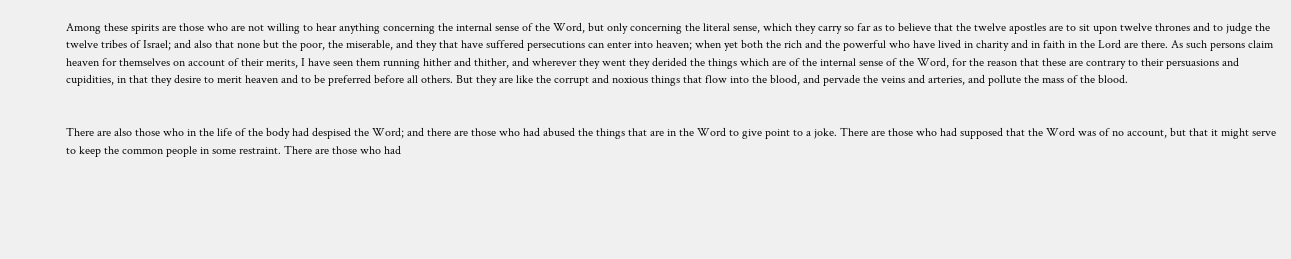Among these spirits are those who are not willing to hear anything concerning the internal sense of the Word, but only concerning the literal sense, which they carry so far as to believe that the twelve apostles are to sit upon twelve thrones and to judge the twelve tribes of Israel; and also that none but the poor, the miserable, and they that have suffered persecutions can enter into heaven; when yet both the rich and the powerful who have lived in charity and in faith in the Lord are there. As such persons claim heaven for themselves on account of their merits, I have seen them running hither and thither, and wherever they went they derided the things which are of the internal sense of the Word, for the reason that these are contrary to their persuasions and cupidities, in that they desire to merit heaven and to be preferred before all others. But they are like the corrupt and noxious things that flow into the blood, and pervade the veins and arteries, and pollute the mass of the blood.


There are also those who in the life of the body had despised the Word; and there are those who had abused the things that are in the Word to give point to a joke. There are those who had supposed that the Word was of no account, but that it might serve to keep the common people in some restraint. There are those who had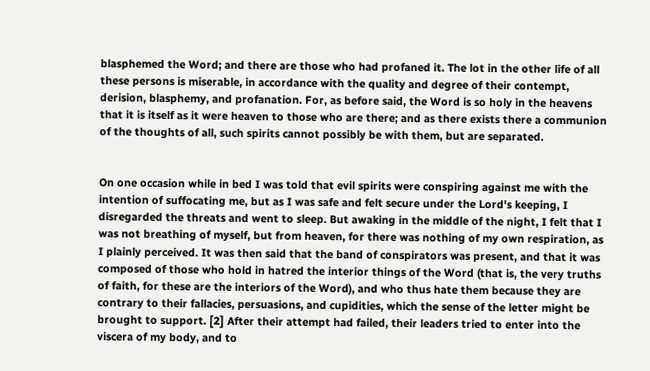blasphemed the Word; and there are those who had profaned it. The lot in the other life of all these persons is miserable, in accordance with the quality and degree of their contempt, derision, blasphemy, and profanation. For, as before said, the Word is so holy in the heavens that it is itself as it were heaven to those who are there; and as there exists there a communion of the thoughts of all, such spirits cannot possibly be with them, but are separated.


On one occasion while in bed I was told that evil spirits were conspiring against me with the intention of suffocating me, but as I was safe and felt secure under the Lord's keeping, I disregarded the threats and went to sleep. But awaking in the middle of the night, I felt that I was not breathing of myself, but from heaven, for there was nothing of my own respiration, as I plainly perceived. It was then said that the band of conspirators was present, and that it was composed of those who hold in hatred the interior things of the Word (that is, the very truths of faith, for these are the interiors of the Word), and who thus hate them because they are contrary to their fallacies, persuasions, and cupidities, which the sense of the letter might be brought to support. [2] After their attempt had failed, their leaders tried to enter into the viscera of my body, and to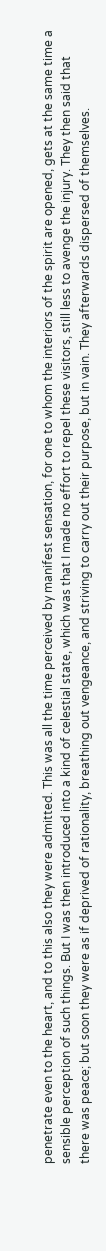penetrate even to the heart, and to this also they were admitted. This was all the time perceived by manifest sensation, for one to whom the interiors of the spirit are opened, gets at the same time a sensible perception of such things. But I was then introduced into a kind of celestial state, which was that I made no effort to repel these visitors, still less to avenge the injury. They then said that there was peace; but soon they were as if deprived of rationality, breathing out vengeance, and striving to carry out their purpose, but in vain. They afterwards dispersed of themselves.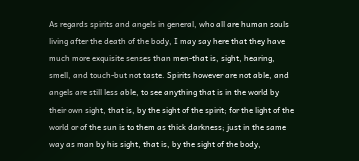As regards spirits and angels in general, who all are human souls living after the death of the body, I may say here that they have much more exquisite senses than men-that is, sight, hearing, smell, and touch-but not taste. Spirits however are not able, and angels are still less able, to see anything that is in the world by their own sight, that is, by the sight of the spirit; for the light of the world or of the sun is to them as thick darkness; just in the same way as man by his sight, that is, by the sight of the body,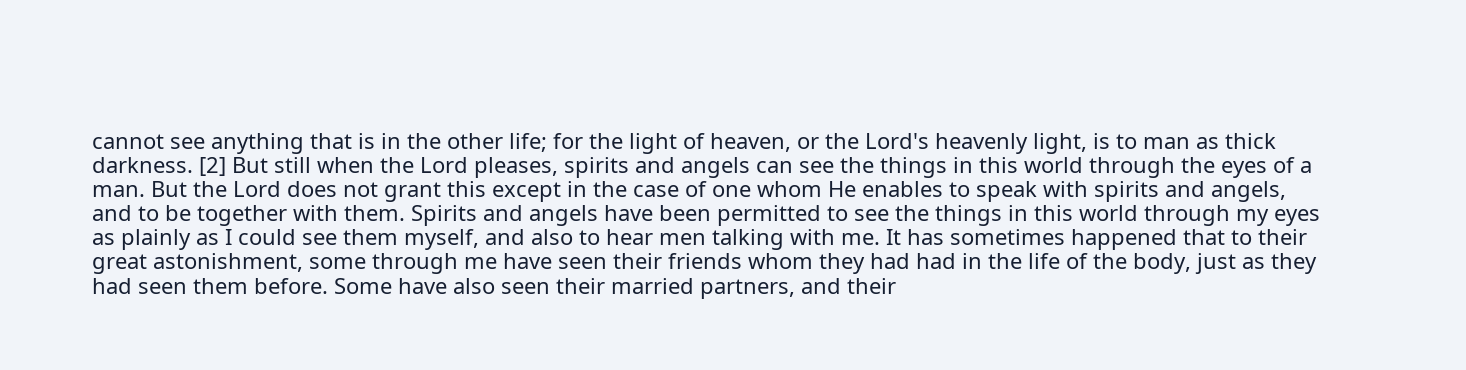cannot see anything that is in the other life; for the light of heaven, or the Lord's heavenly light, is to man as thick darkness. [2] But still when the Lord pleases, spirits and angels can see the things in this world through the eyes of a man. But the Lord does not grant this except in the case of one whom He enables to speak with spirits and angels, and to be together with them. Spirits and angels have been permitted to see the things in this world through my eyes as plainly as I could see them myself, and also to hear men talking with me. It has sometimes happened that to their great astonishment, some through me have seen their friends whom they had had in the life of the body, just as they had seen them before. Some have also seen their married partners, and their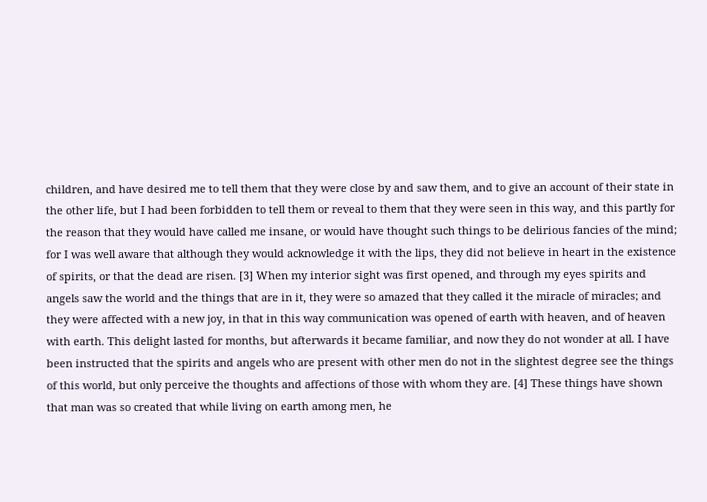children, and have desired me to tell them that they were close by and saw them, and to give an account of their state in the other life, but I had been forbidden to tell them or reveal to them that they were seen in this way, and this partly for the reason that they would have called me insane, or would have thought such things to be delirious fancies of the mind; for I was well aware that although they would acknowledge it with the lips, they did not believe in heart in the existence of spirits, or that the dead are risen. [3] When my interior sight was first opened, and through my eyes spirits and angels saw the world and the things that are in it, they were so amazed that they called it the miracle of miracles; and they were affected with a new joy, in that in this way communication was opened of earth with heaven, and of heaven with earth. This delight lasted for months, but afterwards it became familiar, and now they do not wonder at all. I have been instructed that the spirits and angels who are present with other men do not in the slightest degree see the things of this world, but only perceive the thoughts and affections of those with whom they are. [4] These things have shown that man was so created that while living on earth among men, he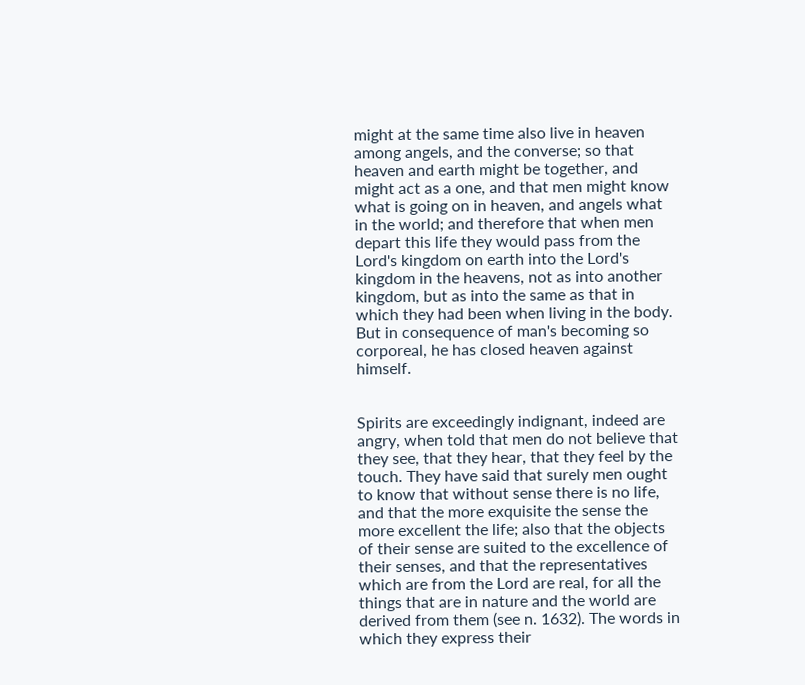might at the same time also live in heaven among angels, and the converse; so that heaven and earth might be together, and might act as a one, and that men might know what is going on in heaven, and angels what in the world; and therefore that when men depart this life they would pass from the Lord's kingdom on earth into the Lord's kingdom in the heavens, not as into another kingdom, but as into the same as that in which they had been when living in the body. But in consequence of man's becoming so corporeal, he has closed heaven against himself.


Spirits are exceedingly indignant, indeed are angry, when told that men do not believe that they see, that they hear, that they feel by the touch. They have said that surely men ought to know that without sense there is no life, and that the more exquisite the sense the more excellent the life; also that the objects of their sense are suited to the excellence of their senses, and that the representatives which are from the Lord are real, for all the things that are in nature and the world are derived from them (see n. 1632). The words in which they express their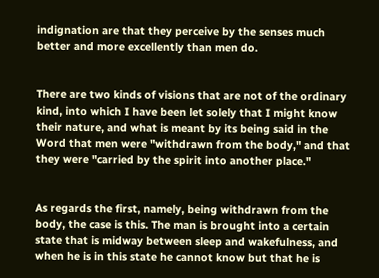indignation are that they perceive by the senses much better and more excellently than men do.


There are two kinds of visions that are not of the ordinary kind, into which I have been let solely that I might know their nature, and what is meant by its being said in the Word that men were "withdrawn from the body," and that they were "carried by the spirit into another place."


As regards the first, namely, being withdrawn from the body, the case is this. The man is brought into a certain state that is midway between sleep and wakefulness, and when he is in this state he cannot know but that he is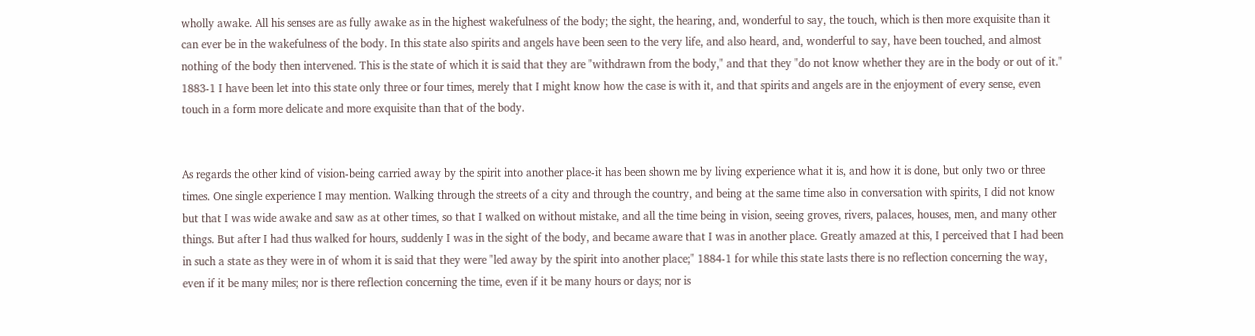wholly awake. All his senses are as fully awake as in the highest wakefulness of the body; the sight, the hearing, and, wonderful to say, the touch, which is then more exquisite than it can ever be in the wakefulness of the body. In this state also spirits and angels have been seen to the very life, and also heard, and, wonderful to say, have been touched, and almost nothing of the body then intervened. This is the state of which it is said that they are "withdrawn from the body," and that they "do not know whether they are in the body or out of it." 1883-1 I have been let into this state only three or four times, merely that I might know how the case is with it, and that spirits and angels are in the enjoyment of every sense, even touch in a form more delicate and more exquisite than that of the body.


As regards the other kind of vision-being carried away by the spirit into another place-it has been shown me by living experience what it is, and how it is done, but only two or three times. One single experience I may mention. Walking through the streets of a city and through the country, and being at the same time also in conversation with spirits, I did not know but that I was wide awake and saw as at other times, so that I walked on without mistake, and all the time being in vision, seeing groves, rivers, palaces, houses, men, and many other things. But after I had thus walked for hours, suddenly I was in the sight of the body, and became aware that I was in another place. Greatly amazed at this, I perceived that I had been in such a state as they were in of whom it is said that they were "led away by the spirit into another place;" 1884-1 for while this state lasts there is no reflection concerning the way, even if it be many miles; nor is there reflection concerning the time, even if it be many hours or days; nor is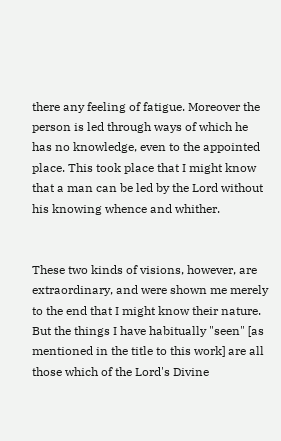there any feeling of fatigue. Moreover the person is led through ways of which he has no knowledge, even to the appointed place. This took place that I might know that a man can be led by the Lord without his knowing whence and whither.


These two kinds of visions, however, are extraordinary, and were shown me merely to the end that I might know their nature. But the things I have habitually "seen" [as mentioned in the title to this work] are all those which of the Lord's Divine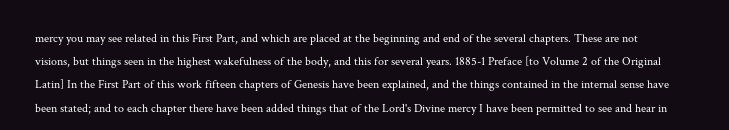mercy you may see related in this First Part, and which are placed at the beginning and end of the several chapters. These are not visions, but things seen in the highest wakefulness of the body, and this for several years. 1885-1 Preface [to Volume 2 of the Original Latin] In the First Part of this work fifteen chapters of Genesis have been explained, and the things contained in the internal sense have been stated; and to each chapter there have been added things that of the Lord's Divine mercy I have been permitted to see and hear in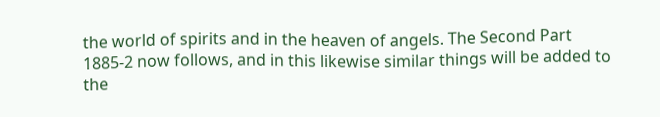the world of spirits and in the heaven of angels. The Second Part 1885-2 now follows, and in this likewise similar things will be added to the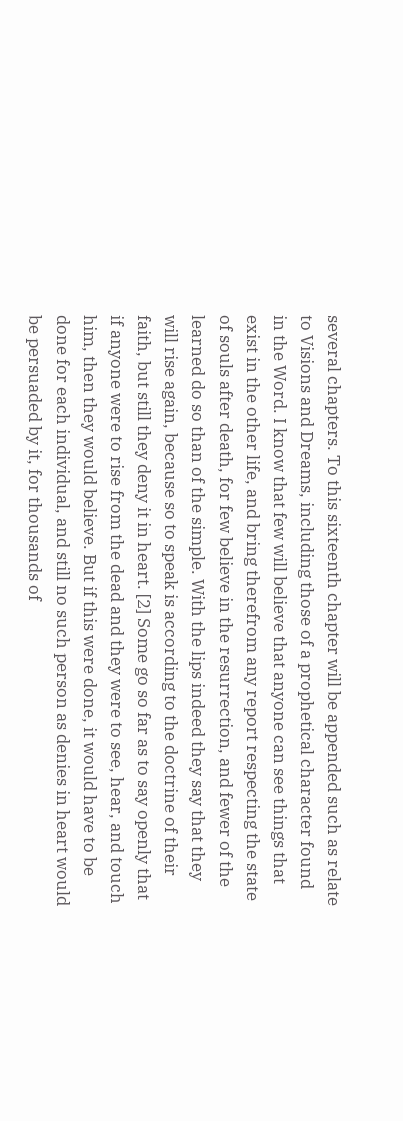several chapters. To this sixteenth chapter will be appended such as relate to Visions and Dreams, including those of a prophetical character found in the Word. I know that few will believe that anyone can see things that exist in the other life, and bring therefrom any report respecting the state of souls after death, for few believe in the resurrection, and fewer of the learned do so than of the simple. With the lips indeed they say that they will rise again, because so to speak is according to the doctrine of their faith, but still they deny it in heart. [2] Some go so far as to say openly that if anyone were to rise from the dead and they were to see, hear, and touch him, then they would believe. But if this were done, it would have to be done for each individual, and still no such person as denies in heart would be persuaded by it, for thousands of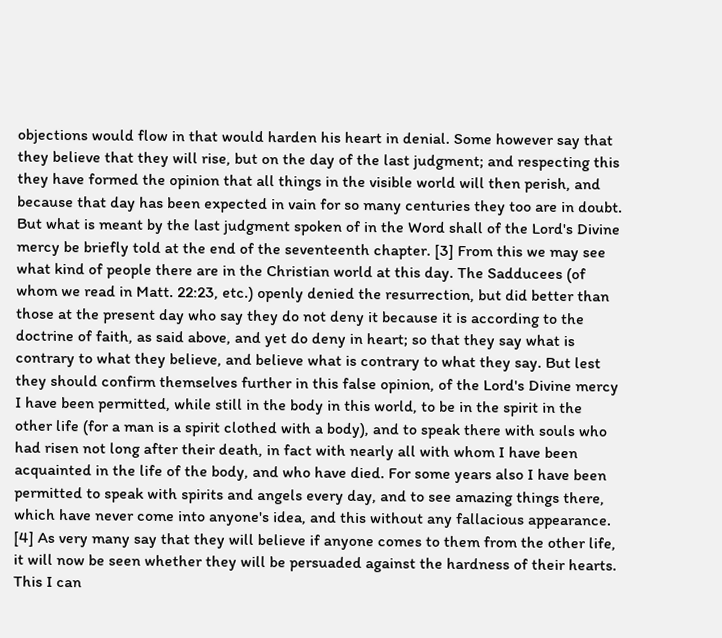objections would flow in that would harden his heart in denial. Some however say that they believe that they will rise, but on the day of the last judgment; and respecting this they have formed the opinion that all things in the visible world will then perish, and because that day has been expected in vain for so many centuries they too are in doubt. But what is meant by the last judgment spoken of in the Word shall of the Lord's Divine mercy be briefly told at the end of the seventeenth chapter. [3] From this we may see what kind of people there are in the Christian world at this day. The Sadducees (of whom we read in Matt. 22:23, etc.) openly denied the resurrection, but did better than those at the present day who say they do not deny it because it is according to the doctrine of faith, as said above, and yet do deny in heart; so that they say what is contrary to what they believe, and believe what is contrary to what they say. But lest they should confirm themselves further in this false opinion, of the Lord's Divine mercy I have been permitted, while still in the body in this world, to be in the spirit in the other life (for a man is a spirit clothed with a body), and to speak there with souls who had risen not long after their death, in fact with nearly all with whom I have been acquainted in the life of the body, and who have died. For some years also I have been permitted to speak with spirits and angels every day, and to see amazing things there, which have never come into anyone's idea, and this without any fallacious appearance. [4] As very many say that they will believe if anyone comes to them from the other life, it will now be seen whether they will be persuaded against the hardness of their hearts. This I can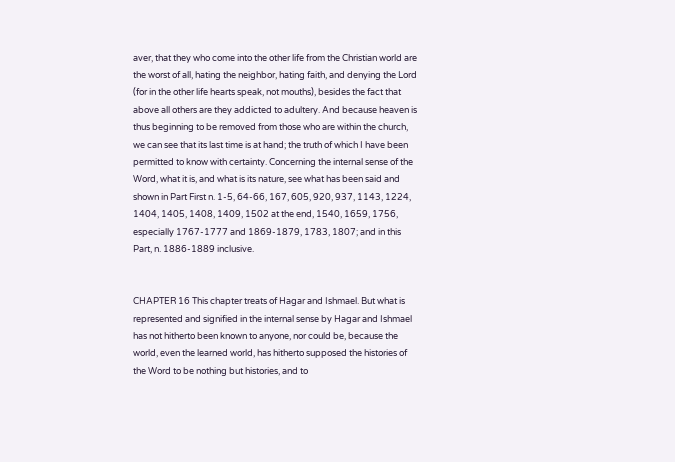aver, that they who come into the other life from the Christian world are the worst of all, hating the neighbor, hating faith, and denying the Lord (for in the other life hearts speak, not mouths), besides the fact that above all others are they addicted to adultery. And because heaven is thus beginning to be removed from those who are within the church, we can see that its last time is at hand; the truth of which I have been permitted to know with certainty. Concerning the internal sense of the Word, what it is, and what is its nature, see what has been said and shown in Part First n. 1-5, 64-66, 167, 605, 920, 937, 1143, 1224, 1404, 1405, 1408, 1409, 1502 at the end, 1540, 1659, 1756, especially 1767-1777 and 1869-1879, 1783, 1807; and in this Part, n. 1886-1889 inclusive.


CHAPTER 16 This chapter treats of Hagar and Ishmael. But what is represented and signified in the internal sense by Hagar and Ishmael has not hitherto been known to anyone, nor could be, because the world, even the learned world, has hitherto supposed the histories of the Word to be nothing but histories, and to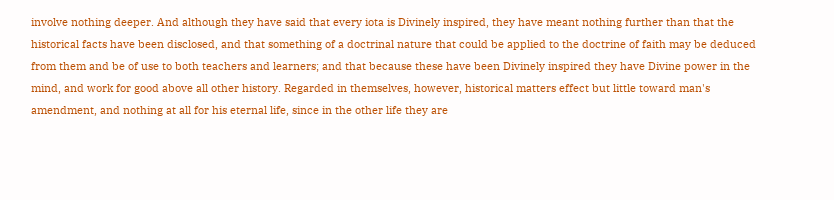involve nothing deeper. And although they have said that every iota is Divinely inspired, they have meant nothing further than that the historical facts have been disclosed, and that something of a doctrinal nature that could be applied to the doctrine of faith may be deduced from them and be of use to both teachers and learners; and that because these have been Divinely inspired they have Divine power in the mind, and work for good above all other history. Regarded in themselves, however, historical matters effect but little toward man's amendment, and nothing at all for his eternal life, since in the other life they are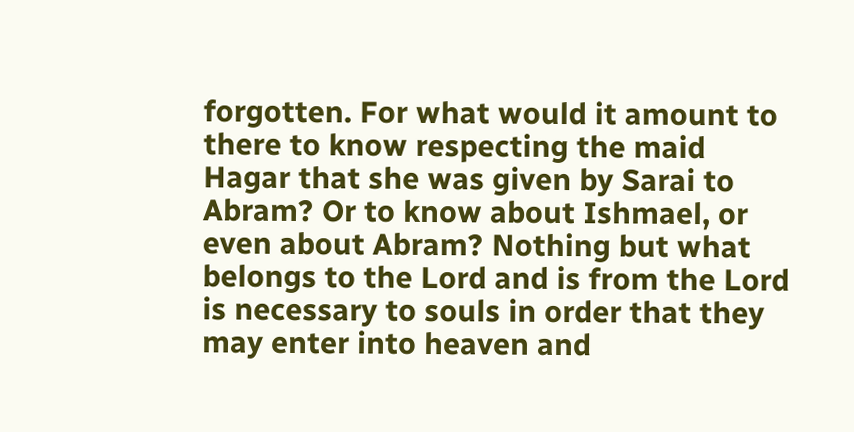forgotten. For what would it amount to there to know respecting the maid Hagar that she was given by Sarai to Abram? Or to know about Ishmael, or even about Abram? Nothing but what belongs to the Lord and is from the Lord is necessary to souls in order that they may enter into heaven and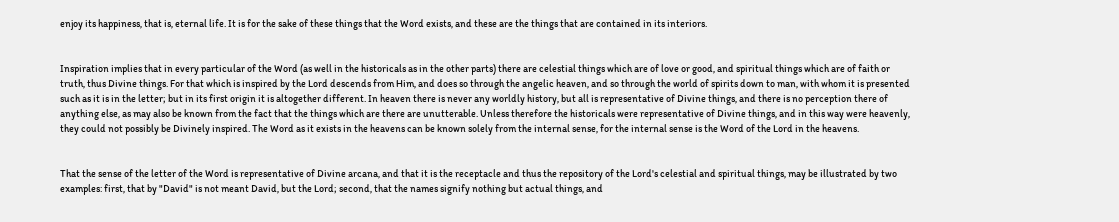enjoy its happiness, that is, eternal life. It is for the sake of these things that the Word exists, and these are the things that are contained in its interiors.


Inspiration implies that in every particular of the Word (as well in the historicals as in the other parts) there are celestial things which are of love or good, and spiritual things which are of faith or truth, thus Divine things. For that which is inspired by the Lord descends from Him, and does so through the angelic heaven, and so through the world of spirits down to man, with whom it is presented such as it is in the letter; but in its first origin it is altogether different. In heaven there is never any worldly history, but all is representative of Divine things, and there is no perception there of anything else, as may also be known from the fact that the things which are there are unutterable. Unless therefore the historicals were representative of Divine things, and in this way were heavenly, they could not possibly be Divinely inspired. The Word as it exists in the heavens can be known solely from the internal sense, for the internal sense is the Word of the Lord in the heavens.


That the sense of the letter of the Word is representative of Divine arcana, and that it is the receptacle and thus the repository of the Lord's celestial and spiritual things, may be illustrated by two examples: first, that by "David" is not meant David, but the Lord; second, that the names signify nothing but actual things, and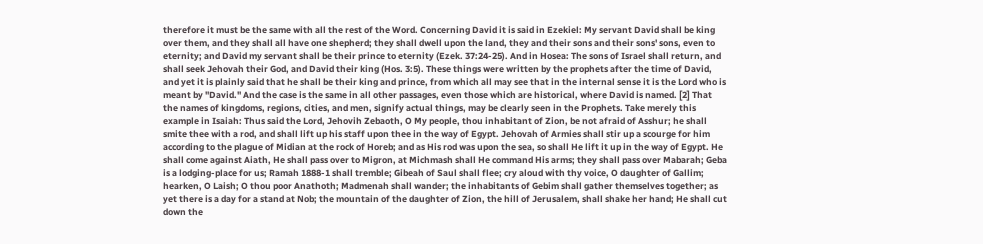therefore it must be the same with all the rest of the Word. Concerning David it is said in Ezekiel: My servant David shall be king over them, and they shall all have one shepherd; they shall dwell upon the land, they and their sons and their sons' sons, even to eternity; and David my servant shall be their prince to eternity (Ezek. 37:24-25). And in Hosea: The sons of Israel shall return, and shall seek Jehovah their God, and David their king (Hos. 3:5). These things were written by the prophets after the time of David, and yet it is plainly said that he shall be their king and prince, from which all may see that in the internal sense it is the Lord who is meant by "David." And the case is the same in all other passages, even those which are historical, where David is named. [2] That the names of kingdoms, regions, cities, and men, signify actual things, may be clearly seen in the Prophets. Take merely this example in Isaiah: Thus said the Lord, Jehovih Zebaoth, O My people, thou inhabitant of Zion, be not afraid of Asshur; he shall smite thee with a rod, and shall lift up his staff upon thee in the way of Egypt. Jehovah of Armies shall stir up a scourge for him according to the plague of Midian at the rock of Horeb; and as His rod was upon the sea, so shall He lift it up in the way of Egypt. He shall come against Aiath, He shall pass over to Migron, at Michmash shall He command His arms; they shall pass over Mabarah; Geba is a lodging-place for us; Ramah 1888-1 shall tremble; Gibeah of Saul shall flee; cry aloud with thy voice, O daughter of Gallim; hearken, O Laish; O thou poor Anathoth; Madmenah shall wander; the inhabitants of Gebim shall gather themselves together; as yet there is a day for a stand at Nob; the mountain of the daughter of Zion, the hill of Jerusalem, shall shake her hand; He shall cut down the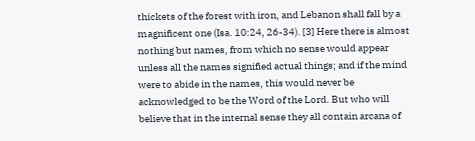thickets of the forest with iron, and Lebanon shall fall by a magnificent one (Isa. 10:24, 26-34). [3] Here there is almost nothing but names, from which no sense would appear unless all the names signified actual things; and if the mind were to abide in the names, this would never be acknowledged to be the Word of the Lord. But who will believe that in the internal sense they all contain arcana of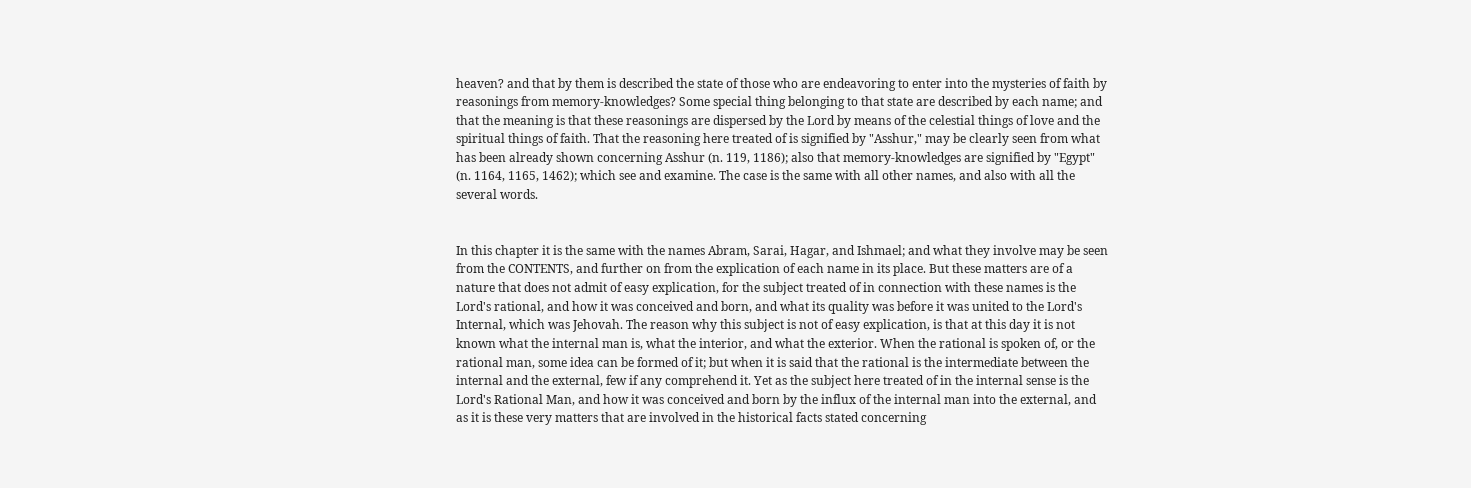heaven? and that by them is described the state of those who are endeavoring to enter into the mysteries of faith by reasonings from memory-knowledges? Some special thing belonging to that state are described by each name; and that the meaning is that these reasonings are dispersed by the Lord by means of the celestial things of love and the spiritual things of faith. That the reasoning here treated of is signified by "Asshur," may be clearly seen from what has been already shown concerning Asshur (n. 119, 1186); also that memory-knowledges are signified by "Egypt" (n. 1164, 1165, 1462); which see and examine. The case is the same with all other names, and also with all the several words.


In this chapter it is the same with the names Abram, Sarai, Hagar, and Ishmael; and what they involve may be seen from the CONTENTS, and further on from the explication of each name in its place. But these matters are of a nature that does not admit of easy explication, for the subject treated of in connection with these names is the Lord's rational, and how it was conceived and born, and what its quality was before it was united to the Lord's Internal, which was Jehovah. The reason why this subject is not of easy explication, is that at this day it is not known what the internal man is, what the interior, and what the exterior. When the rational is spoken of, or the rational man, some idea can be formed of it; but when it is said that the rational is the intermediate between the internal and the external, few if any comprehend it. Yet as the subject here treated of in the internal sense is the Lord's Rational Man, and how it was conceived and born by the influx of the internal man into the external, and as it is these very matters that are involved in the historical facts stated concerning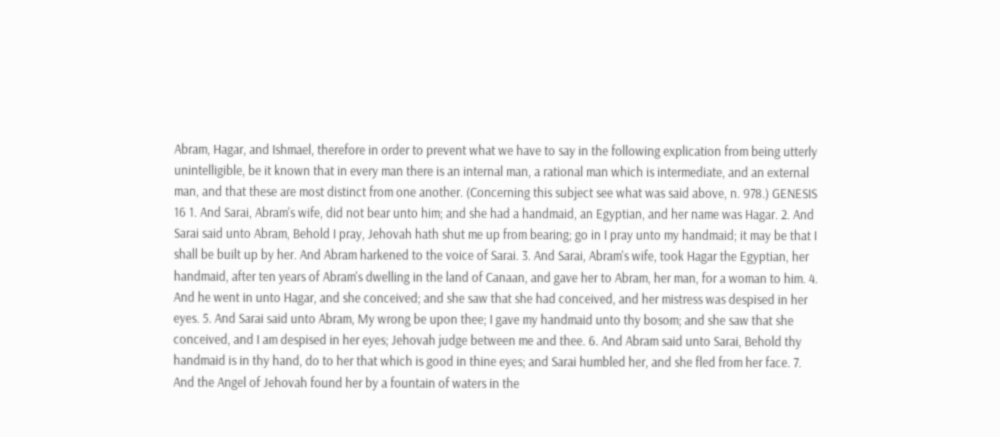Abram, Hagar, and Ishmael, therefore in order to prevent what we have to say in the following explication from being utterly unintelligible, be it known that in every man there is an internal man, a rational man which is intermediate, and an external man, and that these are most distinct from one another. (Concerning this subject see what was said above, n. 978.) GENESIS 16 1. And Sarai, Abram's wife, did not bear unto him; and she had a handmaid, an Egyptian, and her name was Hagar. 2. And Sarai said unto Abram, Behold I pray, Jehovah hath shut me up from bearing; go in I pray unto my handmaid; it may be that I shall be built up by her. And Abram harkened to the voice of Sarai. 3. And Sarai, Abram's wife, took Hagar the Egyptian, her handmaid, after ten years of Abram's dwelling in the land of Canaan, and gave her to Abram, her man, for a woman to him. 4. And he went in unto Hagar, and she conceived; and she saw that she had conceived, and her mistress was despised in her eyes. 5. And Sarai said unto Abram, My wrong be upon thee; I gave my handmaid unto thy bosom; and she saw that she conceived, and I am despised in her eyes; Jehovah judge between me and thee. 6. And Abram said unto Sarai, Behold thy handmaid is in thy hand, do to her that which is good in thine eyes; and Sarai humbled her, and she fled from her face. 7. And the Angel of Jehovah found her by a fountain of waters in the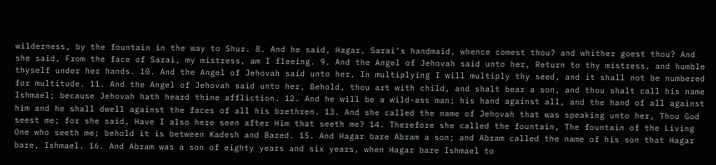wilderness, by the fountain in the way to Shur. 8. And he said, Hagar, Sarai's handmaid, whence comest thou? and whither goest thou? And she said, From the face of Sarai, my mistress, am I fleeing. 9. And the Angel of Jehovah said unto her, Return to thy mistress, and humble thyself under her hands. 10. And the Angel of Jehovah said unto her, In multiplying I will multiply thy seed, and it shall not be numbered for multitude. 11. And the Angel of Jehovah said unto her, Behold, thou art with child, and shalt bear a son, and thou shalt call his name Ishmael; because Jehovah hath heard thine affliction. 12. And he will be a wild-ass man; his hand against all, and the hand of all against him and he shall dwell against the faces of all his brethren. 13. And she called the name of Jehovah that was speaking unto her, Thou God seest me; for she said, Have I also here seen after Him that seeth me? 14. Therefore she called the fountain, The fountain of the Living One who seeth me; behold it is between Kadesh and Bared. 15. And Hagar bare Abram a son; and Abram called the name of his son that Hagar bare, Ishmael. 16. And Abram was a son of eighty years and six years, when Hagar bare Ishmael to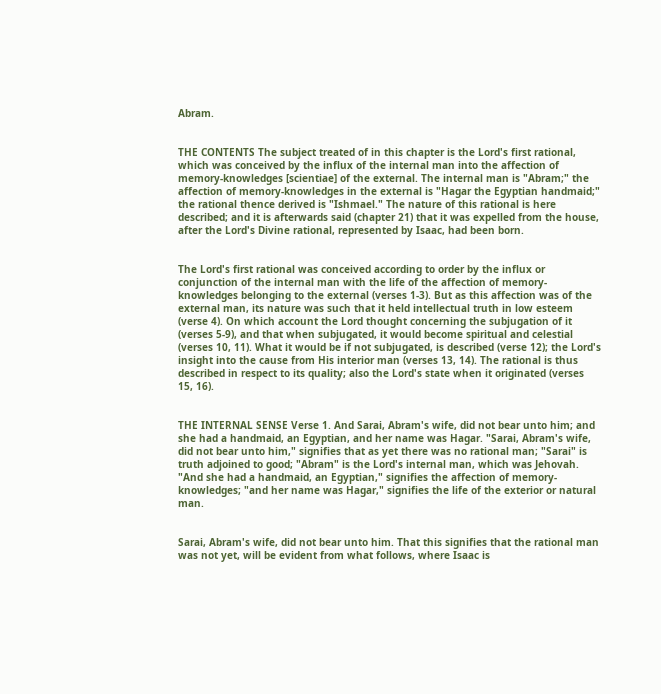Abram.


THE CONTENTS The subject treated of in this chapter is the Lord's first rational, which was conceived by the influx of the internal man into the affection of memory-knowledges [scientiae] of the external. The internal man is "Abram;" the affection of memory-knowledges in the external is "Hagar the Egyptian handmaid;" the rational thence derived is "Ishmael." The nature of this rational is here described; and it is afterwards said (chapter 21) that it was expelled from the house, after the Lord's Divine rational, represented by Isaac, had been born.


The Lord's first rational was conceived according to order by the influx or conjunction of the internal man with the life of the affection of memory-knowledges belonging to the external (verses 1-3). But as this affection was of the external man, its nature was such that it held intellectual truth in low esteem (verse 4). On which account the Lord thought concerning the subjugation of it (verses 5-9), and that when subjugated, it would become spiritual and celestial (verses 10, 11). What it would be if not subjugated, is described (verse 12); the Lord's insight into the cause from His interior man (verses 13, 14). The rational is thus described in respect to its quality; also the Lord's state when it originated (verses 15, 16).


THE INTERNAL SENSE Verse 1. And Sarai, Abram's wife, did not bear unto him; and she had a handmaid, an Egyptian, and her name was Hagar. "Sarai, Abram's wife, did not bear unto him," signifies that as yet there was no rational man; "Sarai" is truth adjoined to good; "Abram" is the Lord's internal man, which was Jehovah. "And she had a handmaid, an Egyptian," signifies the affection of memory-knowledges; "and her name was Hagar," signifies the life of the exterior or natural man.


Sarai, Abram's wife, did not bear unto him. That this signifies that the rational man was not yet, will be evident from what follows, where Isaac is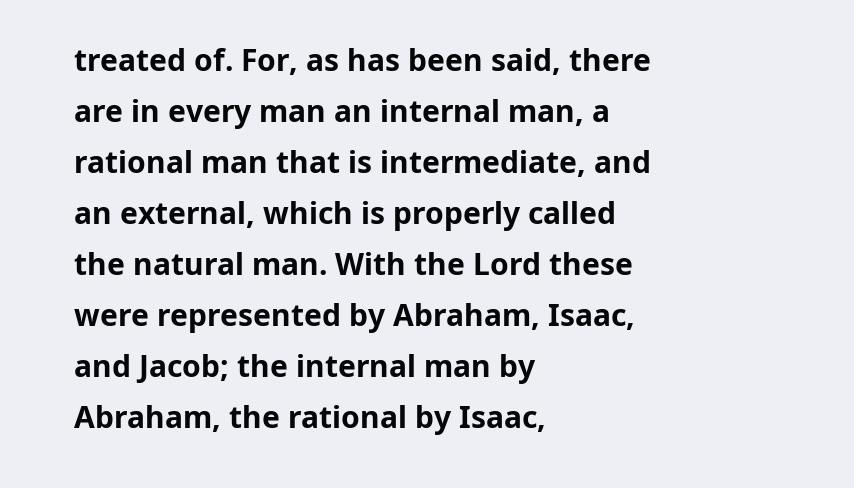treated of. For, as has been said, there are in every man an internal man, a rational man that is intermediate, and an external, which is properly called the natural man. With the Lord these were represented by Abraham, Isaac, and Jacob; the internal man by Abraham, the rational by Isaac,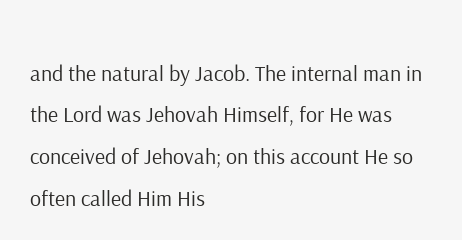and the natural by Jacob. The internal man in the Lord was Jehovah Himself, for He was conceived of Jehovah; on this account He so often called Him His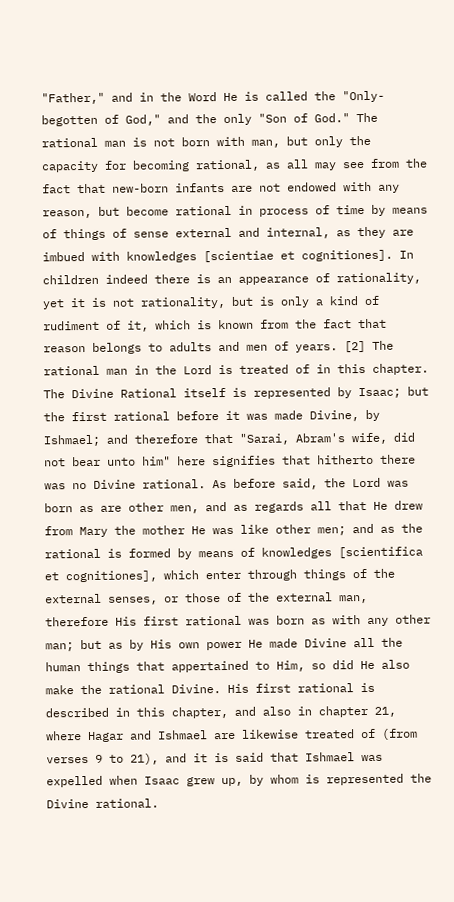"Father," and in the Word He is called the "Only-begotten of God," and the only "Son of God." The rational man is not born with man, but only the capacity for becoming rational, as all may see from the fact that new-born infants are not endowed with any reason, but become rational in process of time by means of things of sense external and internal, as they are imbued with knowledges [scientiae et cognitiones]. In children indeed there is an appearance of rationality, yet it is not rationality, but is only a kind of rudiment of it, which is known from the fact that reason belongs to adults and men of years. [2] The rational man in the Lord is treated of in this chapter. The Divine Rational itself is represented by Isaac; but the first rational before it was made Divine, by Ishmael; and therefore that "Sarai, Abram's wife, did not bear unto him" here signifies that hitherto there was no Divine rational. As before said, the Lord was born as are other men, and as regards all that He drew from Mary the mother He was like other men; and as the rational is formed by means of knowledges [scientifica et cognitiones], which enter through things of the external senses, or those of the external man, therefore His first rational was born as with any other man; but as by His own power He made Divine all the human things that appertained to Him, so did He also make the rational Divine. His first rational is described in this chapter, and also in chapter 21, where Hagar and Ishmael are likewise treated of (from verses 9 to 21), and it is said that Ishmael was expelled when Isaac grew up, by whom is represented the Divine rational.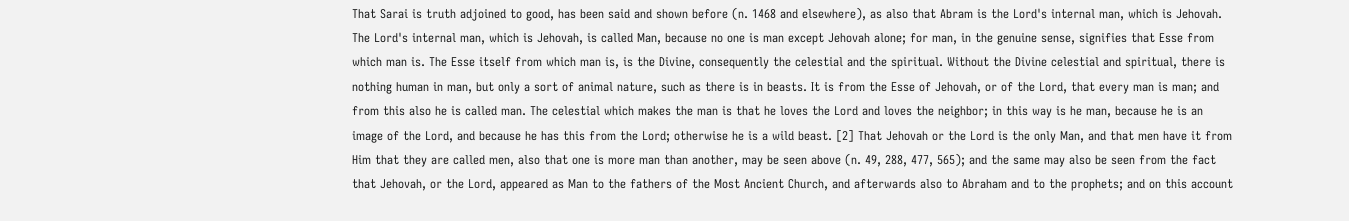That Sarai is truth adjoined to good, has been said and shown before (n. 1468 and elsewhere), as also that Abram is the Lord's internal man, which is Jehovah. The Lord's internal man, which is Jehovah, is called Man, because no one is man except Jehovah alone; for man, in the genuine sense, signifies that Esse from which man is. The Esse itself from which man is, is the Divine, consequently the celestial and the spiritual. Without the Divine celestial and spiritual, there is nothing human in man, but only a sort of animal nature, such as there is in beasts. It is from the Esse of Jehovah, or of the Lord, that every man is man; and from this also he is called man. The celestial which makes the man is that he loves the Lord and loves the neighbor; in this way is he man, because he is an image of the Lord, and because he has this from the Lord; otherwise he is a wild beast. [2] That Jehovah or the Lord is the only Man, and that men have it from Him that they are called men, also that one is more man than another, may be seen above (n. 49, 288, 477, 565); and the same may also be seen from the fact that Jehovah, or the Lord, appeared as Man to the fathers of the Most Ancient Church, and afterwards also to Abraham and to the prophets; and on this account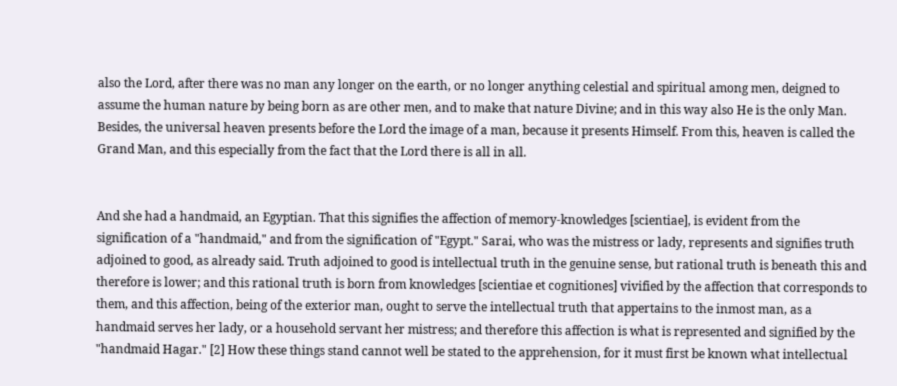also the Lord, after there was no man any longer on the earth, or no longer anything celestial and spiritual among men, deigned to assume the human nature by being born as are other men, and to make that nature Divine; and in this way also He is the only Man. Besides, the universal heaven presents before the Lord the image of a man, because it presents Himself. From this, heaven is called the Grand Man, and this especially from the fact that the Lord there is all in all.


And she had a handmaid, an Egyptian. That this signifies the affection of memory-knowledges [scientiae], is evident from the signification of a "handmaid," and from the signification of "Egypt." Sarai, who was the mistress or lady, represents and signifies truth adjoined to good, as already said. Truth adjoined to good is intellectual truth in the genuine sense, but rational truth is beneath this and therefore is lower; and this rational truth is born from knowledges [scientiae et cognitiones] vivified by the affection that corresponds to them, and this affection, being of the exterior man, ought to serve the intellectual truth that appertains to the inmost man, as a handmaid serves her lady, or a household servant her mistress; and therefore this affection is what is represented and signified by the "handmaid Hagar." [2] How these things stand cannot well be stated to the apprehension, for it must first be known what intellectual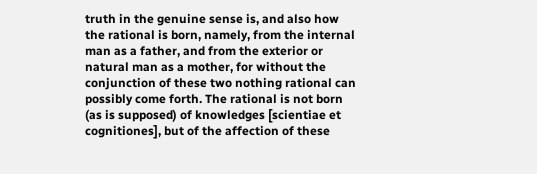truth in the genuine sense is, and also how the rational is born, namely, from the internal man as a father, and from the exterior or natural man as a mother, for without the conjunction of these two nothing rational can possibly come forth. The rational is not born (as is supposed) of knowledges [scientiae et cognitiones], but of the affection of these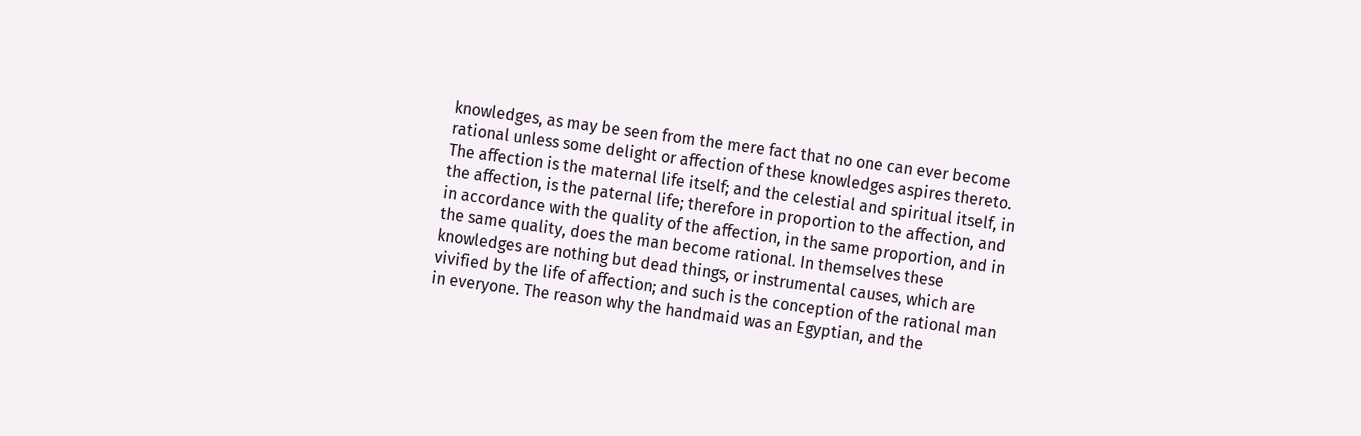knowledges, as may be seen from the mere fact that no one can ever become rational unless some delight or affection of these knowledges aspires thereto. The affection is the maternal life itself; and the celestial and spiritual itself, in the affection, is the paternal life; therefore in proportion to the affection, and in accordance with the quality of the affection, in the same proportion, and in the same quality, does the man become rational. In themselves these knowledges are nothing but dead things, or instrumental causes, which are vivified by the life of affection; and such is the conception of the rational man in everyone. The reason why the handmaid was an Egyptian, and the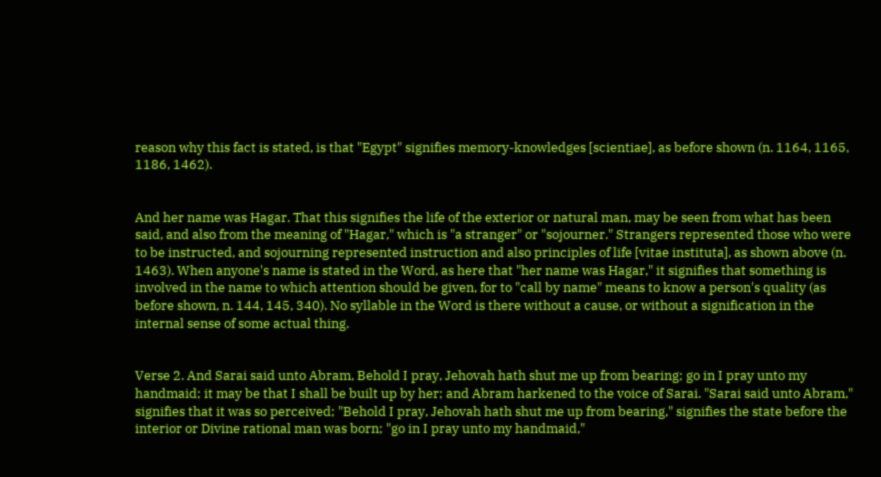reason why this fact is stated, is that "Egypt" signifies memory-knowledges [scientiae], as before shown (n. 1164, 1165, 1186, 1462).


And her name was Hagar. That this signifies the life of the exterior or natural man, may be seen from what has been said, and also from the meaning of "Hagar," which is "a stranger" or "sojourner." Strangers represented those who were to be instructed, and sojourning represented instruction and also principles of life [vitae instituta], as shown above (n. 1463). When anyone's name is stated in the Word, as here that "her name was Hagar," it signifies that something is involved in the name to which attention should be given, for to "call by name" means to know a person's quality (as before shown, n. 144, 145, 340). No syllable in the Word is there without a cause, or without a signification in the internal sense of some actual thing.


Verse 2. And Sarai said unto Abram, Behold I pray, Jehovah hath shut me up from bearing; go in I pray unto my handmaid; it may be that I shall be built up by her; and Abram harkened to the voice of Sarai. "Sarai said unto Abram," signifies that it was so perceived; "Behold I pray, Jehovah hath shut me up from bearing," signifies the state before the interior or Divine rational man was born; "go in I pray unto my handmaid,"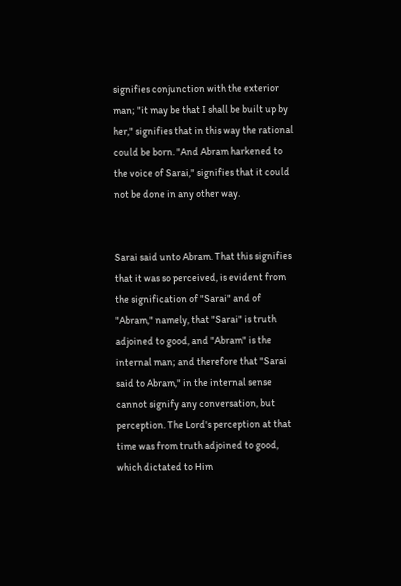signifies conjunction with the exterior man; "it may be that I shall be built up by her," signifies that in this way the rational could be born. "And Abram harkened to the voice of Sarai," signifies that it could not be done in any other way.


Sarai said unto Abram. That this signifies that it was so perceived, is evident from the signification of "Sarai" and of "Abram," namely, that "Sarai" is truth adjoined to good, and "Abram" is the internal man; and therefore that "Sarai said to Abram," in the internal sense cannot signify any conversation, but perception. The Lord's perception at that time was from truth adjoined to good, which dictated to Him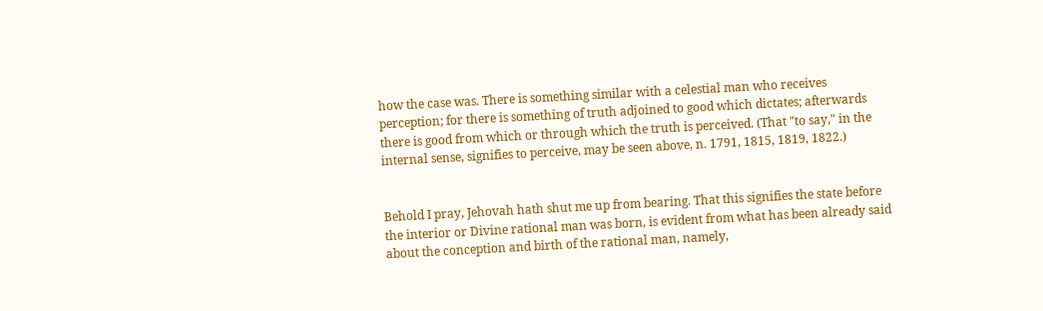how the case was. There is something similar with a celestial man who receives perception; for there is something of truth adjoined to good which dictates; afterwards there is good from which or through which the truth is perceived. (That "to say," in the internal sense, signifies to perceive, may be seen above, n. 1791, 1815, 1819, 1822.)


Behold I pray, Jehovah hath shut me up from bearing. That this signifies the state before the interior or Divine rational man was born, is evident from what has been already said about the conception and birth of the rational man, namely,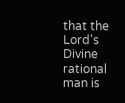that the Lord's Divine rational man is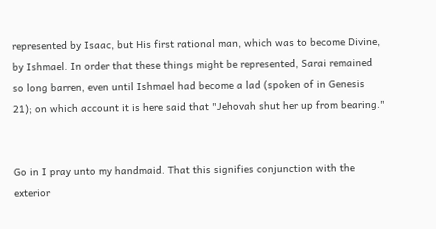represented by Isaac, but His first rational man, which was to become Divine, by Ishmael. In order that these things might be represented, Sarai remained so long barren, even until Ishmael had become a lad (spoken of in Genesis 21); on which account it is here said that "Jehovah shut her up from bearing."


Go in I pray unto my handmaid. That this signifies conjunction with the exterior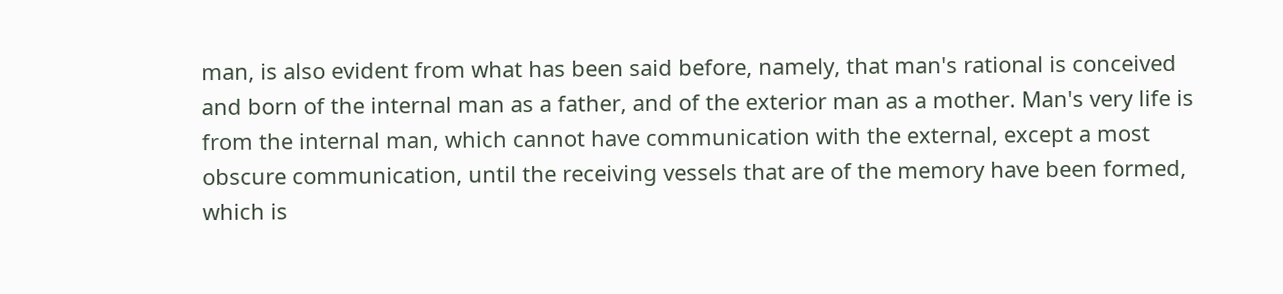man, is also evident from what has been said before, namely, that man's rational is conceived and born of the internal man as a father, and of the exterior man as a mother. Man's very life is from the internal man, which cannot have communication with the external, except a most obscure communication, until the receiving vessels that are of the memory have been formed, which is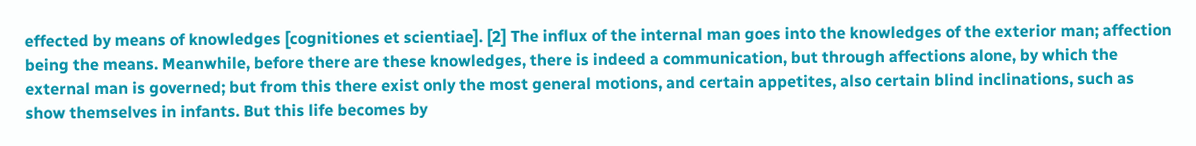effected by means of knowledges [cognitiones et scientiae]. [2] The influx of the internal man goes into the knowledges of the exterior man; affection being the means. Meanwhile, before there are these knowledges, there is indeed a communication, but through affections alone, by which the external man is governed; but from this there exist only the most general motions, and certain appetites, also certain blind inclinations, such as show themselves in infants. But this life becomes by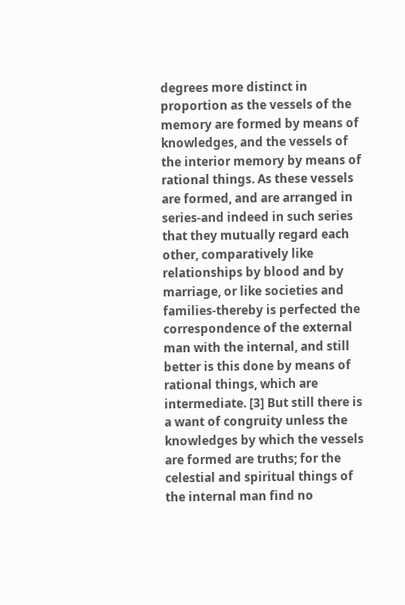degrees more distinct in proportion as the vessels of the memory are formed by means of knowledges, and the vessels of the interior memory by means of rational things. As these vessels are formed, and are arranged in series-and indeed in such series that they mutually regard each other, comparatively like relationships by blood and by marriage, or like societies and families-thereby is perfected the correspondence of the external man with the internal, and still better is this done by means of rational things, which are intermediate. [3] But still there is a want of congruity unless the knowledges by which the vessels are formed are truths; for the celestial and spiritual things of the internal man find no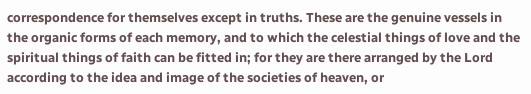correspondence for themselves except in truths. These are the genuine vessels in the organic forms of each memory, and to which the celestial things of love and the spiritual things of faith can be fitted in; for they are there arranged by the Lord according to the idea and image of the societies of heaven, or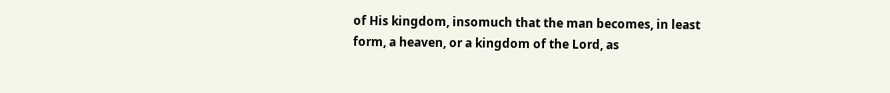of His kingdom, insomuch that the man becomes, in least form, a heaven, or a kingdom of the Lord, as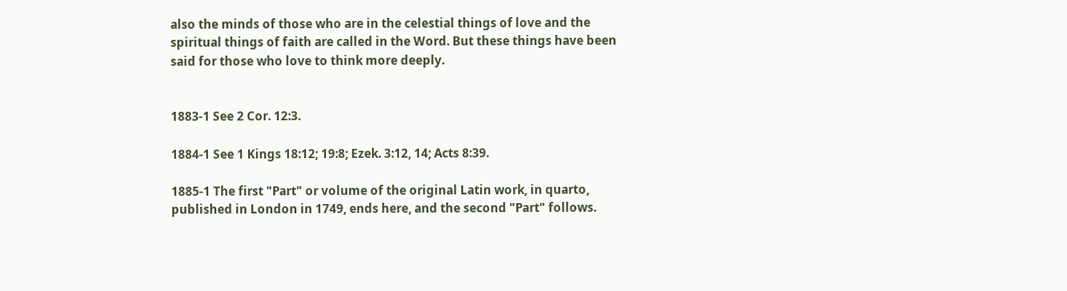also the minds of those who are in the celestial things of love and the spiritual things of faith are called in the Word. But these things have been said for those who love to think more deeply.


1883-1 See 2 Cor. 12:3.

1884-1 See 1 Kings 18:12; 19:8; Ezek. 3:12, 14; Acts 8:39.

1885-1 The first "Part" or volume of the original Latin work, in quarto, published in London in 1749, ends here, and the second "Part" follows.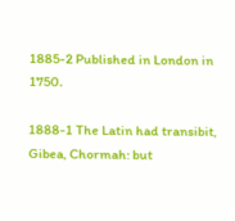1885-2 Published in London in 1750.

1888-1 The Latin had transibit, Gibea, Chormah: but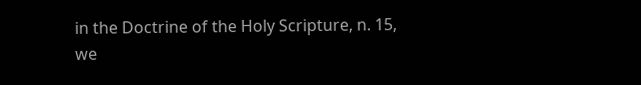in the Doctrine of the Holy Scripture, n. 15, we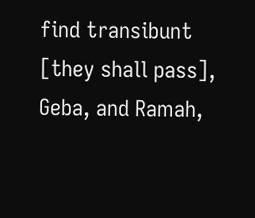find transibunt [they shall pass], Geba, and Ramah,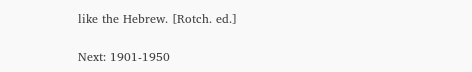like the Hebrew. [Rotch. ed.]

Next: 1901-1950